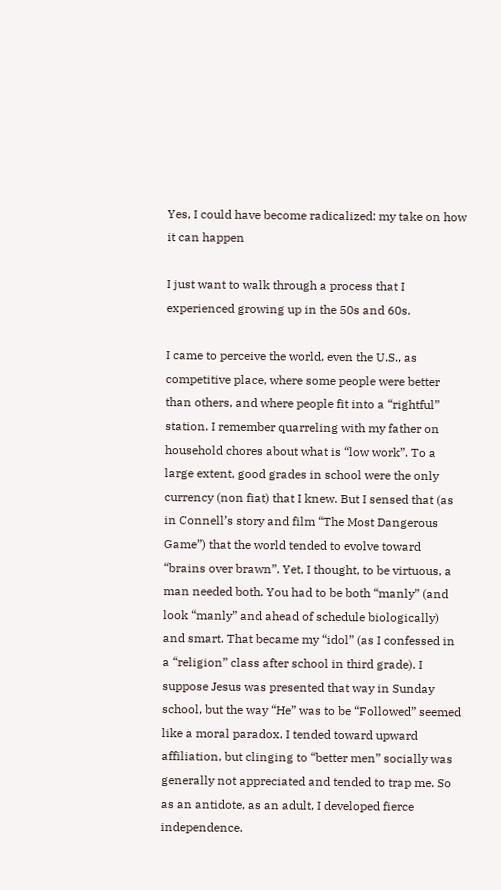Yes, I could have become radicalized: my take on how it can happen

I just want to walk through a process that I experienced growing up in the 50s and 60s.

I came to perceive the world, even the U.S., as competitive place, where some people were better than others, and where people fit into a “rightful” station. I remember quarreling with my father on household chores about what is “low work”. To a large extent, good grades in school were the only currency (non fiat) that I knew. But I sensed that (as in Connell’s story and film “The Most Dangerous Game”) that the world tended to evolve toward “brains over brawn”. Yet, I thought, to be virtuous, a man needed both. You had to be both “manly” (and look “manly” and ahead of schedule biologically) and smart. That became my “idol” (as I confessed in a “religion” class after school in third grade). I suppose Jesus was presented that way in Sunday school, but the way “He” was to be “Followed” seemed like a moral paradox. I tended toward upward affiliation, but clinging to “better men” socially was generally not appreciated and tended to trap me. So as an antidote, as an adult, I developed fierce independence.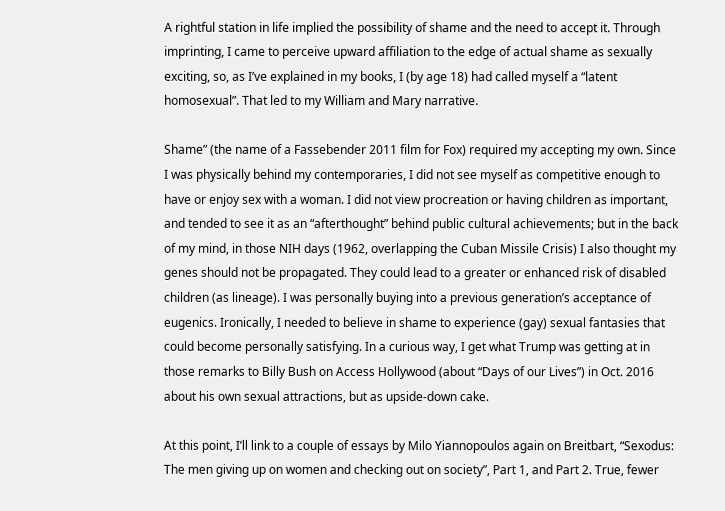A rightful station in life implied the possibility of shame and the need to accept it. Through imprinting, I came to perceive upward affiliation to the edge of actual shame as sexually exciting, so, as I’ve explained in my books, I (by age 18) had called myself a “latent homosexual”. That led to my William and Mary narrative.

Shame” (the name of a Fassebender 2011 film for Fox) required my accepting my own. Since I was physically behind my contemporaries, I did not see myself as competitive enough to have or enjoy sex with a woman. I did not view procreation or having children as important, and tended to see it as an “afterthought” behind public cultural achievements; but in the back of my mind, in those NIH days (1962, overlapping the Cuban Missile Crisis) I also thought my genes should not be propagated. They could lead to a greater or enhanced risk of disabled children (as lineage). I was personally buying into a previous generation’s acceptance of eugenics. Ironically, I needed to believe in shame to experience (gay) sexual fantasies that could become personally satisfying. In a curious way, I get what Trump was getting at in those remarks to Billy Bush on Access Hollywood (about “Days of our Lives”) in Oct. 2016 about his own sexual attractions, but as upside-down cake.

At this point, I’ll link to a couple of essays by Milo Yiannopoulos again on Breitbart, “Sexodus: The men giving up on women and checking out on society”, Part 1, and Part 2. True, fewer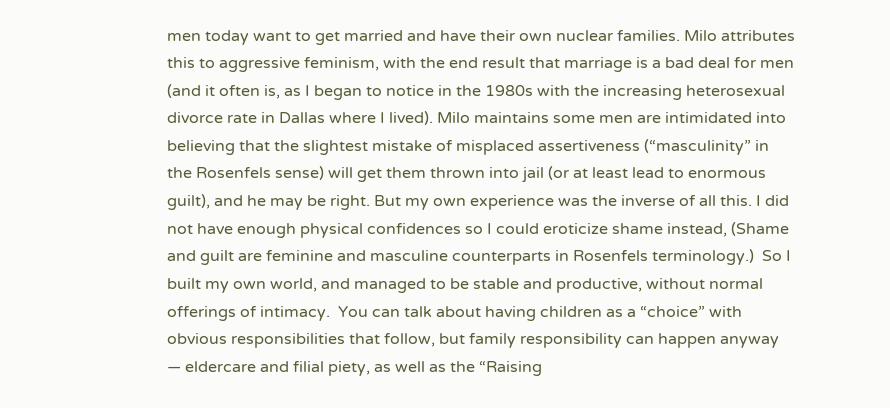men today want to get married and have their own nuclear families. Milo attributes this to aggressive feminism, with the end result that marriage is a bad deal for men (and it often is, as I began to notice in the 1980s with the increasing heterosexual divorce rate in Dallas where I lived). Milo maintains some men are intimidated into believing that the slightest mistake of misplaced assertiveness (“masculinity” in the Rosenfels sense) will get them thrown into jail (or at least lead to enormous guilt), and he may be right. But my own experience was the inverse of all this. I did not have enough physical confidences so I could eroticize shame instead, (Shame and guilt are feminine and masculine counterparts in Rosenfels terminology.)  So I built my own world, and managed to be stable and productive, without normal offerings of intimacy.  You can talk about having children as a “choice” with obvious responsibilities that follow, but family responsibility can happen anyway — eldercare and filial piety, as well as the “Raising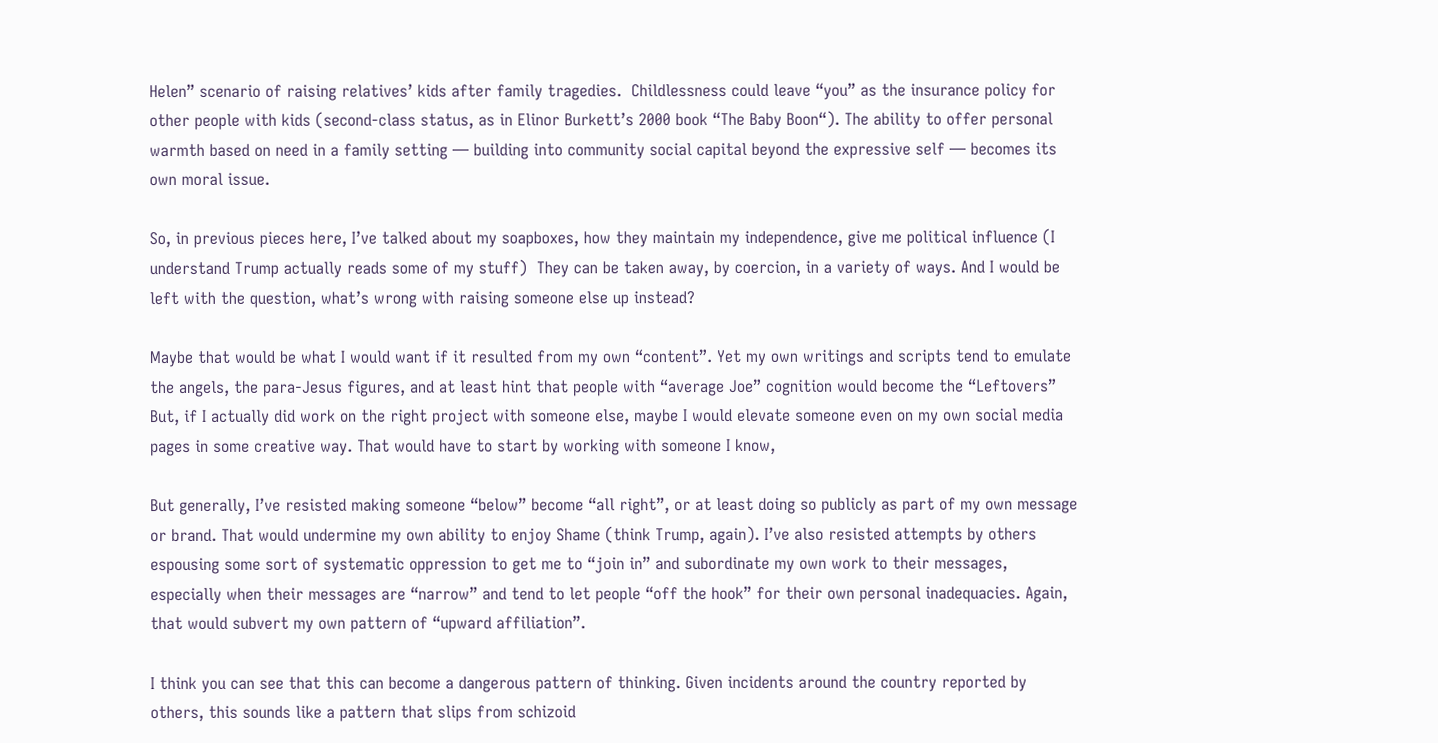Helen” scenario of raising relatives’ kids after family tragedies.  Childlessness could leave “you” as the insurance policy for other people with kids (second-class status, as in Elinor Burkett’s 2000 book “The Baby Boon“). The ability to offer personal warmth based on need in a family setting — building into community social capital beyond the expressive self — becomes its own moral issue.

So, in previous pieces here, I’ve talked about my soapboxes, how they maintain my independence, give me political influence (I understand Trump actually reads some of my stuff)  They can be taken away, by coercion, in a variety of ways. And I would be left with the question, what’s wrong with raising someone else up instead?

Maybe that would be what I would want if it resulted from my own “content”. Yet my own writings and scripts tend to emulate the angels, the para-Jesus figures, and at least hint that people with “average Joe” cognition would become the “Leftovers” But, if I actually did work on the right project with someone else, maybe I would elevate someone even on my own social media pages in some creative way. That would have to start by working with someone I know,

But generally, I’ve resisted making someone “below” become “all right”, or at least doing so publicly as part of my own message or brand. That would undermine my own ability to enjoy Shame (think Trump, again). I’ve also resisted attempts by others espousing some sort of systematic oppression to get me to “join in” and subordinate my own work to their messages, especially when their messages are “narrow” and tend to let people “off the hook” for their own personal inadequacies. Again, that would subvert my own pattern of “upward affiliation”.

I think you can see that this can become a dangerous pattern of thinking. Given incidents around the country reported by others, this sounds like a pattern that slips from schizoid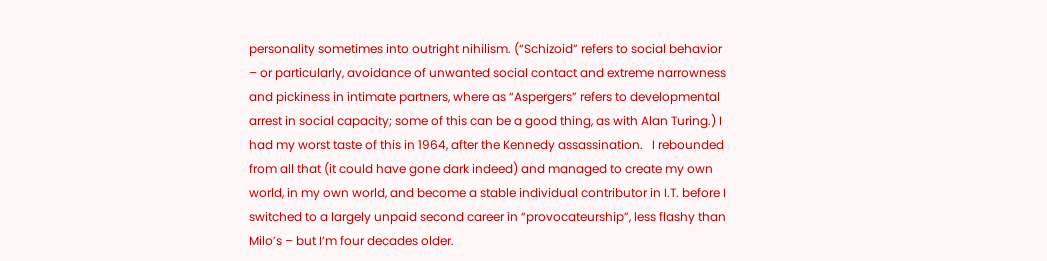personality sometimes into outright nihilism. (“Schizoid” refers to social behavior – or particularly, avoidance of unwanted social contact and extreme narrowness and pickiness in intimate partners, where as “Aspergers” refers to developmental arrest in social capacity; some of this can be a good thing, as with Alan Turing.) I had my worst taste of this in 1964, after the Kennedy assassination.   I rebounded from all that (it could have gone dark indeed) and managed to create my own world, in my own world, and become a stable individual contributor in I.T. before I switched to a largely unpaid second career in “provocateurship”, less flashy than Milo’s – but I’m four decades older.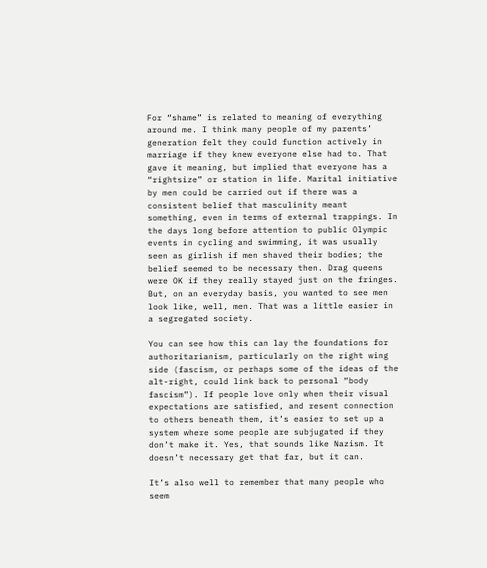For “shame” is related to meaning of everything around me. I think many people of my parents’ generation felt they could function actively in marriage if they knew everyone else had to. That gave it meaning, but implied that everyone has a “rightsize” or station in life. Marital initiative by men could be carried out if there was a consistent belief that masculinity meant something, even in terms of external trappings. In the days long before attention to public Olympic events in cycling and swimming, it was usually seen as girlish if men shaved their bodies; the belief seemed to be necessary then. Drag queens were OK if they really stayed just on the fringes. But, on an everyday basis, you wanted to see men look like, well, men. That was a little easier in a segregated society.

You can see how this can lay the foundations for authoritarianism, particularly on the right wing side (fascism, or perhaps some of the ideas of the alt-right, could link back to personal “body fascism”). If people love only when their visual expectations are satisfied, and resent connection to others beneath them, it’s easier to set up a system where some people are subjugated if they don’t make it. Yes, that sounds like Nazism. It doesn’t necessary get that far, but it can.

It’s also well to remember that many people who seem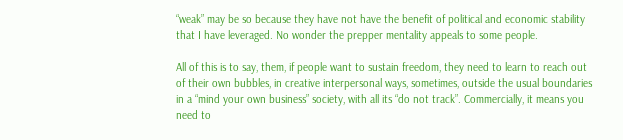“weak” may be so because they have not have the benefit of political and economic stability that I have leveraged. No wonder the prepper mentality appeals to some people.

All of this is to say, them, if people want to sustain freedom, they need to learn to reach out of their own bubbles, in creative interpersonal ways, sometimes, outside the usual boundaries in a “mind your own business” society, with all its “do not track”. Commercially, it means you need to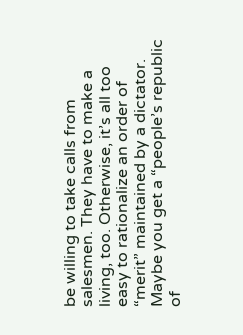be willing to take calls from salesmen. They have to make a living, too. Otherwise, it’s all too easy to rationalize an order of “merit” maintained by a dictator. Maybe you get a “people’s republic of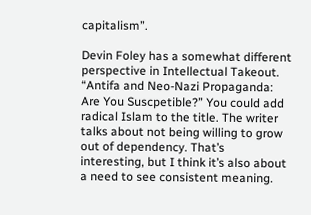capitalism”.

Devin Foley has a somewhat different perspective in Intellectual Takeout. “Antifa and Neo-Nazi Propaganda: Are You Suscpetible?” You could add radical Islam to the title. The writer talks about not being willing to grow out of dependency. That’s interesting, but I think it’s also about a need to see consistent meaning.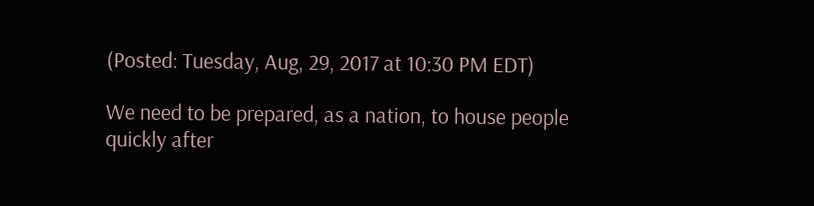(Posted: Tuesday, Aug, 29, 2017 at 10:30 PM EDT)

We need to be prepared, as a nation, to house people quickly after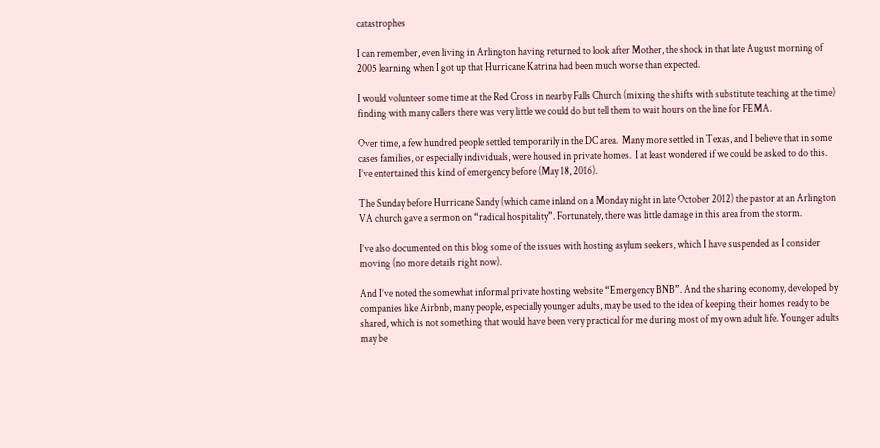catastrophes

I can remember, even living in Arlington having returned to look after Mother, the shock in that late August morning of 2005 learning when I got up that Hurricane Katrina had been much worse than expected.

I would volunteer some time at the Red Cross in nearby Falls Church (mixing the shifts with substitute teaching at the time) finding with many callers there was very little we could do but tell them to wait hours on the line for FEMA.

Over time, a few hundred people settled temporarily in the DC area.  Many more settled in Texas, and I believe that in some cases families, or especially individuals, were housed in private homes.  I at least wondered if we could be asked to do this.  I’ve entertained this kind of emergency before (May 18, 2016).

The Sunday before Hurricane Sandy (which came inland on a Monday night in late October 2012) the pastor at an Arlington VA church gave a sermon on “radical hospitality”. Fortunately, there was little damage in this area from the storm.

I’ve also documented on this blog some of the issues with hosting asylum seekers, which I have suspended as I consider moving (no more details right now).

And I’ve noted the somewhat informal private hosting website “Emergency BNB”. And the sharing economy, developed by companies like Airbnb, many people, especially younger adults, may be used to the idea of keeping their homes ready to be shared, which is not something that would have been very practical for me during most of my own adult life. Younger adults may be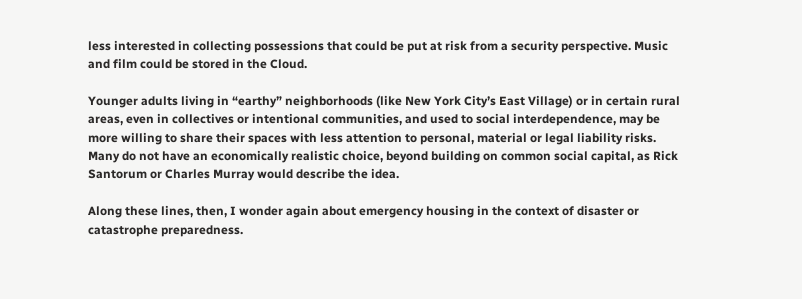less interested in collecting possessions that could be put at risk from a security perspective. Music and film could be stored in the Cloud.

Younger adults living in “earthy” neighborhoods (like New York City’s East Village) or in certain rural areas, even in collectives or intentional communities, and used to social interdependence, may be more willing to share their spaces with less attention to personal, material or legal liability risks.  Many do not have an economically realistic choice, beyond building on common social capital, as Rick Santorum or Charles Murray would describe the idea.

Along these lines, then, I wonder again about emergency housing in the context of disaster or catastrophe preparedness.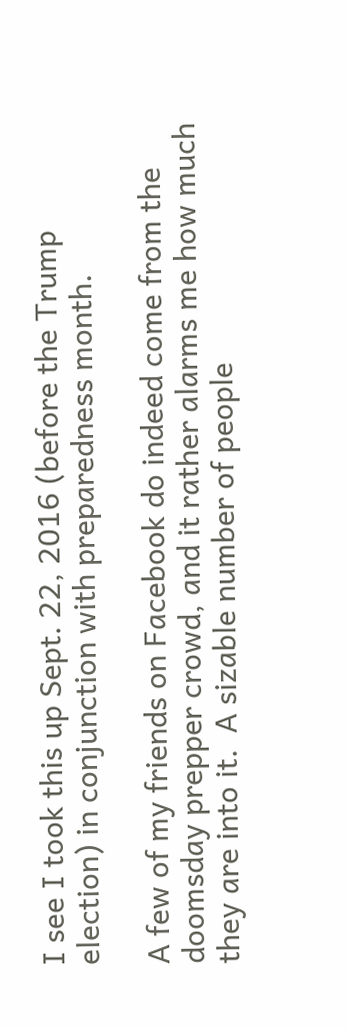I see I took this up Sept. 22, 2016 (before the Trump election) in conjunction with preparedness month.

A few of my friends on Facebook do indeed come from the doomsday prepper crowd, and it rather alarms me how much they are into it.  A sizable number of people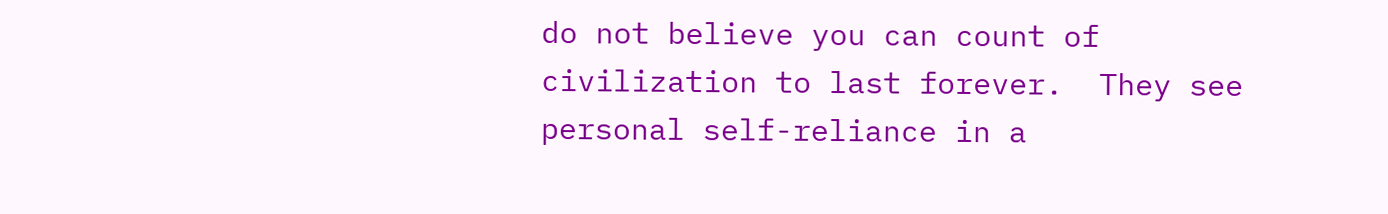do not believe you can count of civilization to last forever.  They see personal self-reliance in a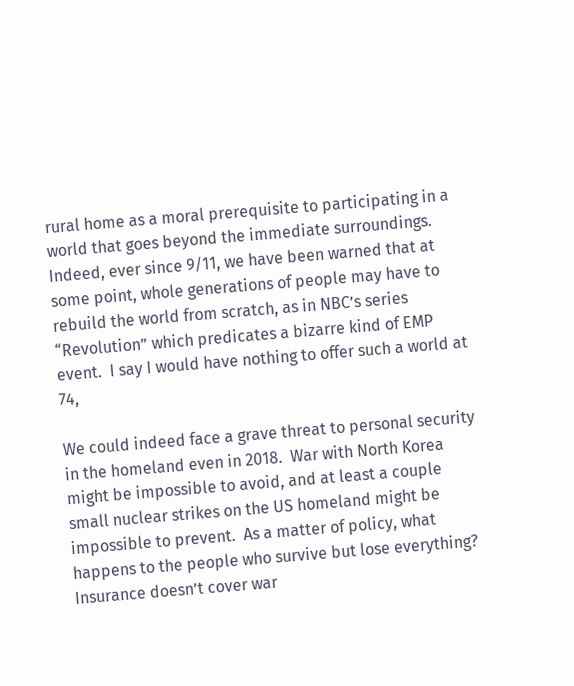rural home as a moral prerequisite to participating in a world that goes beyond the immediate surroundings. Indeed, ever since 9/11, we have been warned that at some point, whole generations of people may have to rebuild the world from scratch, as in NBC’s series “Revolution” which predicates a bizarre kind of EMP event.  I say I would have nothing to offer such a world at 74,

We could indeed face a grave threat to personal security in the homeland even in 2018.  War with North Korea might be impossible to avoid, and at least a couple small nuclear strikes on the US homeland might be impossible to prevent.  As a matter of policy, what happens to the people who survive but lose everything?  Insurance doesn’t cover war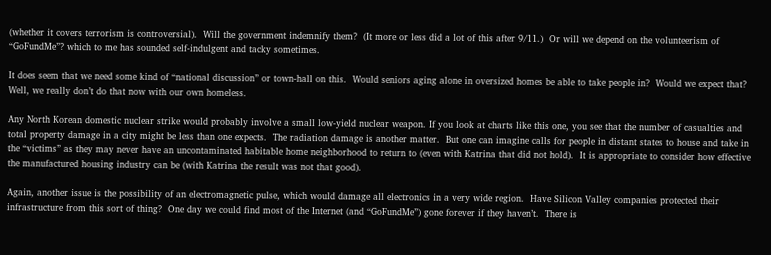(whether it covers terrorism is controversial).  Will the government indemnify them?  (It more or less did a lot of this after 9/11.)  Or will we depend on the volunteerism of “GoFundMe”? which to me has sounded self-indulgent and tacky sometimes.

It does seem that we need some kind of “national discussion” or town-hall on this.  Would seniors aging alone in oversized homes be able to take people in?  Would we expect that?  Well, we really don’t do that now with our own homeless.

Any North Korean domestic nuclear strike would probably involve a small low-yield nuclear weapon. If you look at charts like this one, you see that the number of casualties and total property damage in a city might be less than one expects.  The radiation damage is another matter.  But one can imagine calls for people in distant states to house and take in the “victims” as they may never have an uncontaminated habitable home neighborhood to return to (even with Katrina that did not hold).  It is appropriate to consider how effective the manufactured housing industry can be (with Katrina the result was not that good).

Again, another issue is the possibility of an electromagnetic pulse, which would damage all electronics in a very wide region.  Have Silicon Valley companies protected their infrastructure from this sort of thing?  One day we could find most of the Internet (and “GoFundMe”) gone forever if they haven’t.  There is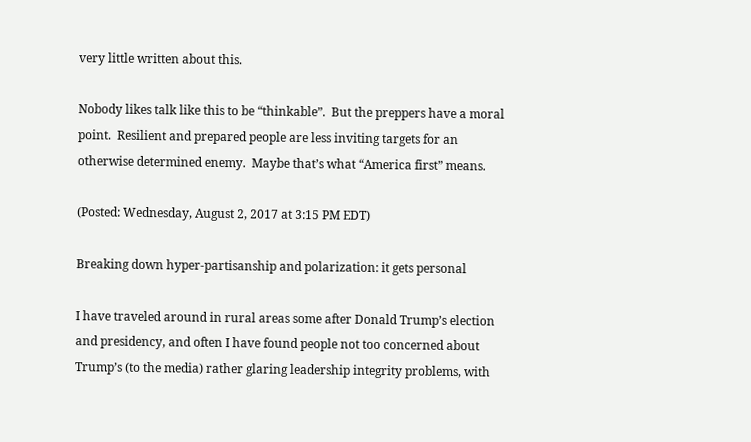very little written about this.

Nobody likes talk like this to be “thinkable”.  But the preppers have a moral point.  Resilient and prepared people are less inviting targets for an otherwise determined enemy.  Maybe that’s what “America first” means.

(Posted: Wednesday, August 2, 2017 at 3:15 PM EDT)

Breaking down hyper-partisanship and polarization: it gets personal

I have traveled around in rural areas some after Donald Trump’s election and presidency, and often I have found people not too concerned about Trump’s (to the media) rather glaring leadership integrity problems, with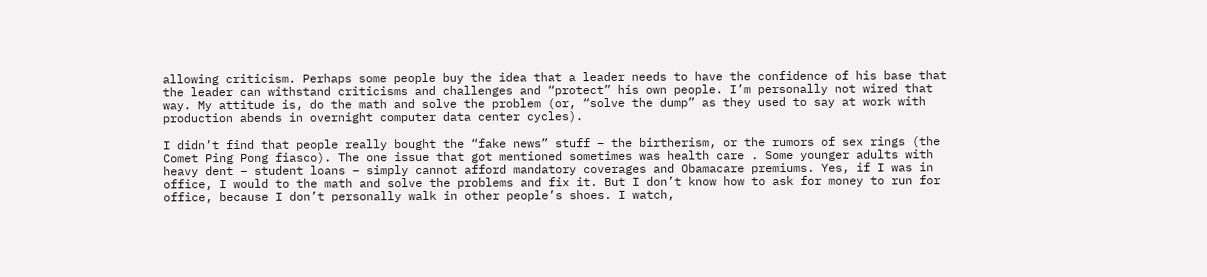allowing criticism. Perhaps some people buy the idea that a leader needs to have the confidence of his base that the leader can withstand criticisms and challenges and “protect” his own people. I’m personally not wired that way. My attitude is, do the math and solve the problem (or, “solve the dump” as they used to say at work with production abends in overnight computer data center cycles).

I didn’t find that people really bought the “fake news” stuff – the birtherism, or the rumors of sex rings (the Comet Ping Pong fiasco). The one issue that got mentioned sometimes was health care . Some younger adults with heavy dent – student loans – simply cannot afford mandatory coverages and Obamacare premiums. Yes, if I was in office, I would to the math and solve the problems and fix it. But I don’t know how to ask for money to run for office, because I don’t personally walk in other people’s shoes. I watch,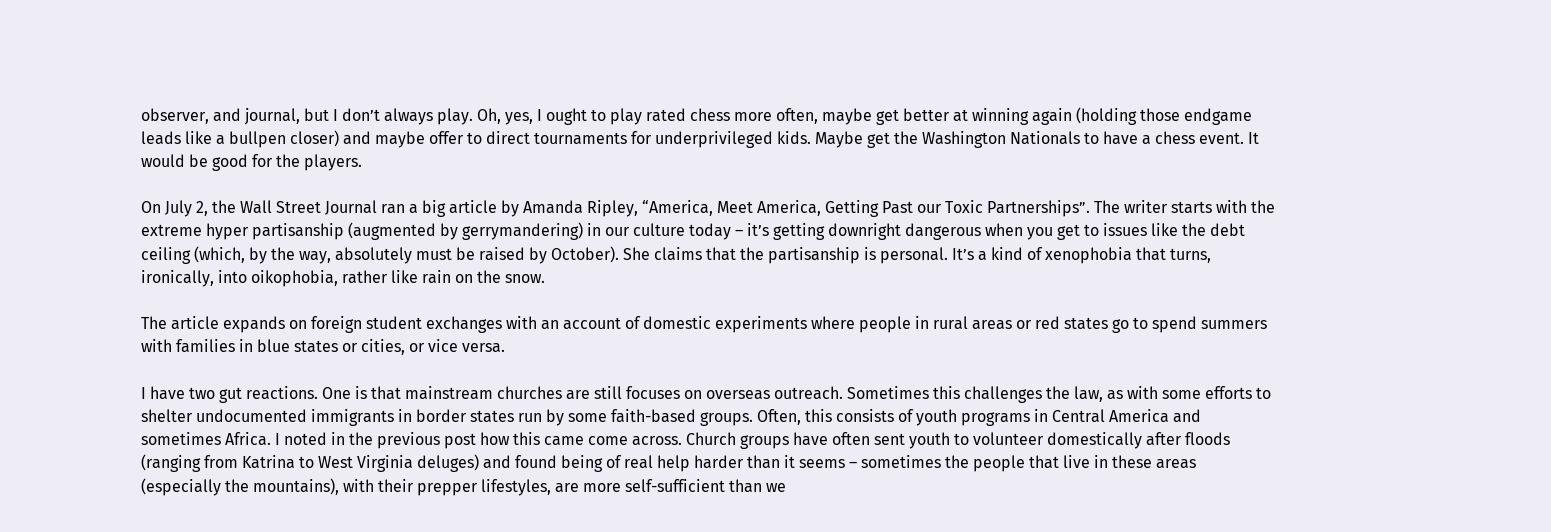observer, and journal, but I don’t always play. Oh, yes, I ought to play rated chess more often, maybe get better at winning again (holding those endgame leads like a bullpen closer) and maybe offer to direct tournaments for underprivileged kids. Maybe get the Washington Nationals to have a chess event. It would be good for the players.

On July 2, the Wall Street Journal ran a big article by Amanda Ripley, “America, Meet America, Getting Past our Toxic Partnerships”. The writer starts with the extreme hyper partisanship (augmented by gerrymandering) in our culture today – it’s getting downright dangerous when you get to issues like the debt ceiling (which, by the way, absolutely must be raised by October). She claims that the partisanship is personal. It’s a kind of xenophobia that turns, ironically, into oikophobia, rather like rain on the snow.

The article expands on foreign student exchanges with an account of domestic experiments where people in rural areas or red states go to spend summers with families in blue states or cities, or vice versa.

I have two gut reactions. One is that mainstream churches are still focuses on overseas outreach. Sometimes this challenges the law, as with some efforts to shelter undocumented immigrants in border states run by some faith-based groups. Often, this consists of youth programs in Central America and sometimes Africa. I noted in the previous post how this came come across. Church groups have often sent youth to volunteer domestically after floods (ranging from Katrina to West Virginia deluges) and found being of real help harder than it seems – sometimes the people that live in these areas (especially the mountains), with their prepper lifestyles, are more self-sufficient than we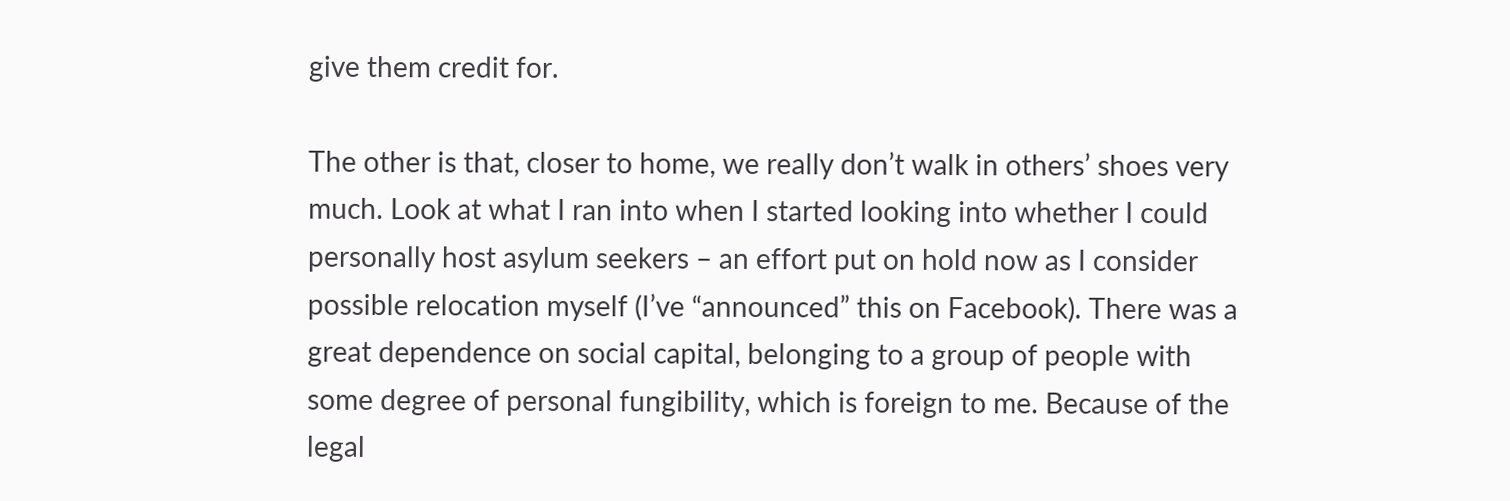give them credit for.

The other is that, closer to home, we really don’t walk in others’ shoes very much. Look at what I ran into when I started looking into whether I could personally host asylum seekers – an effort put on hold now as I consider possible relocation myself (I’ve “announced” this on Facebook). There was a great dependence on social capital, belonging to a group of people with some degree of personal fungibility, which is foreign to me. Because of the legal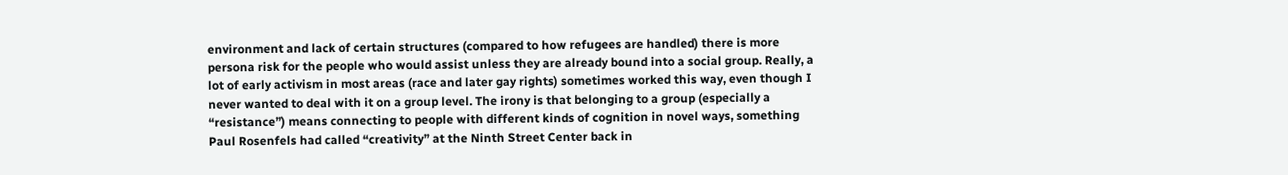environment and lack of certain structures (compared to how refugees are handled) there is more persona risk for the people who would assist unless they are already bound into a social group. Really, a lot of early activism in most areas (race and later gay rights) sometimes worked this way, even though I never wanted to deal with it on a group level. The irony is that belonging to a group (especially a “resistance”) means connecting to people with different kinds of cognition in novel ways, something Paul Rosenfels had called “creativity” at the Ninth Street Center back in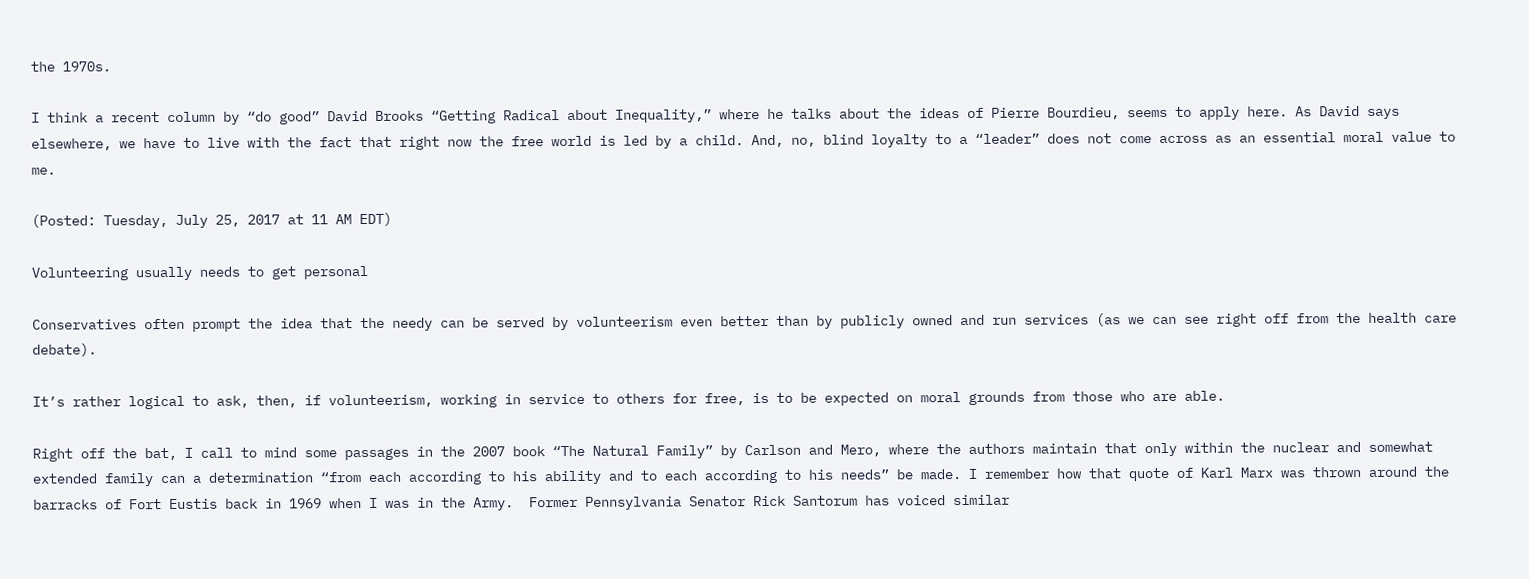the 1970s.

I think a recent column by “do good” David Brooks “Getting Radical about Inequality,” where he talks about the ideas of Pierre Bourdieu, seems to apply here. As David says elsewhere, we have to live with the fact that right now the free world is led by a child. And, no, blind loyalty to a “leader” does not come across as an essential moral value to me.

(Posted: Tuesday, July 25, 2017 at 11 AM EDT)

Volunteering usually needs to get personal

Conservatives often prompt the idea that the needy can be served by volunteerism even better than by publicly owned and run services (as we can see right off from the health care debate).

It’s rather logical to ask, then, if volunteerism, working in service to others for free, is to be expected on moral grounds from those who are able.

Right off the bat, I call to mind some passages in the 2007 book “The Natural Family” by Carlson and Mero, where the authors maintain that only within the nuclear and somewhat extended family can a determination “from each according to his ability and to each according to his needs” be made. I remember how that quote of Karl Marx was thrown around the barracks of Fort Eustis back in 1969 when I was in the Army.  Former Pennsylvania Senator Rick Santorum has voiced similar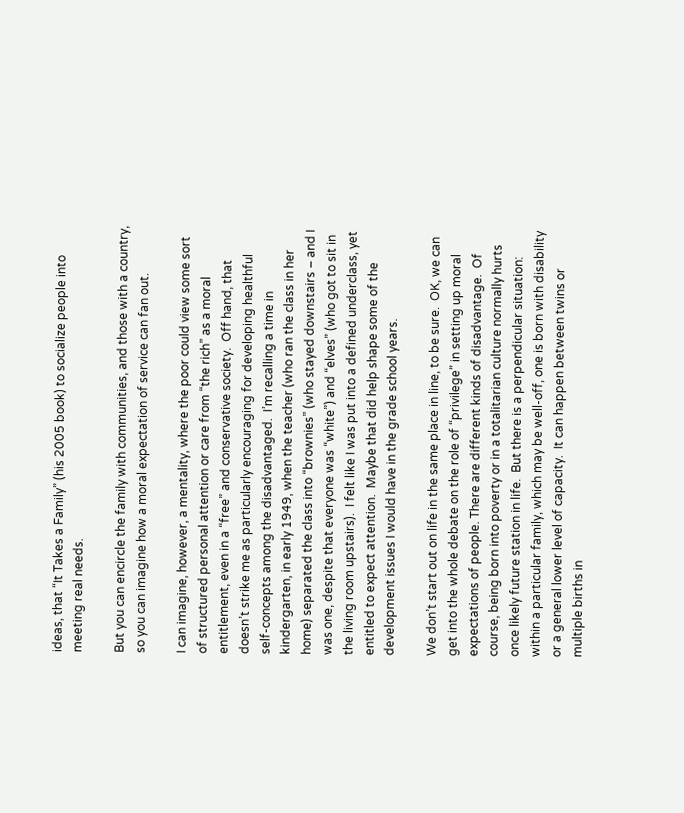ideas, that “It Takes a Family” (his 2005 book) to socialize people into meeting real needs.

But you can encircle the family with communities, and those with a country, so you can imagine how a moral expectation of service can fan out.

I can imagine, however, a mentality, where the poor could view some sort of structured personal attention or care from “the rich” as a moral entitlement, even in a “free” and conservative society.  Off hand, that doesn’t strike me as particularly encouraging for developing healthful self-concepts among the disadvantaged.  I’m recalling a time in kindergarten, in early 1949, when the teacher (who ran the class in her home) separated the class into “brownies” (who stayed downstairs – and I was one, despite that everyone was “white”) and “elves” (who got to sit in the living room upstairs).  I felt like I was put into a defined underclass, yet entitled to expect attention.  Maybe that did help shape some of the development issues I would have in the grade school years.

We don’t start out on life in the same place in line, to be sure.  OK, we can get into the whole debate on the role of “privilege” in setting up moral expectations of people. There are different kinds of disadvantage.  Of course, being born into poverty or in a totalitarian culture normally hurts once likely future station in life.  But there is a perpendicular situation:  within a particular family, which may be well-off, one is born with disability or a general lower level of capacity.  It can happen between twins or multiple births in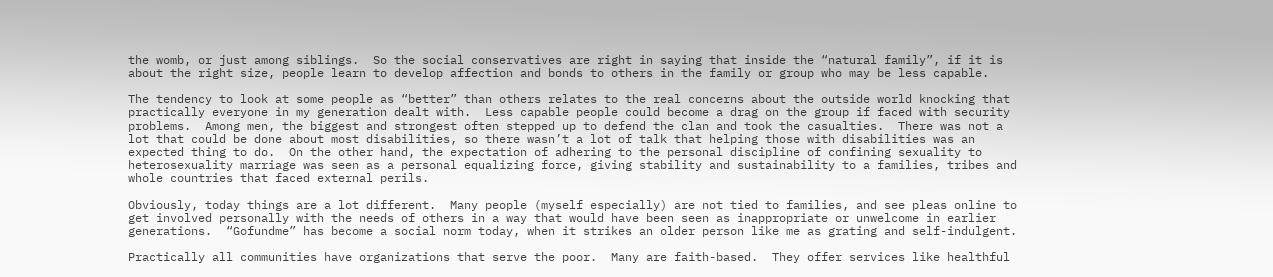the womb, or just among siblings.  So the social conservatives are right in saying that inside the “natural family”, if it is about the right size, people learn to develop affection and bonds to others in the family or group who may be less capable.

The tendency to look at some people as “better” than others relates to the real concerns about the outside world knocking that practically everyone in my generation dealt with.  Less capable people could become a drag on the group if faced with security problems.  Among men, the biggest and strongest often stepped up to defend the clan and took the casualties.  There was not a lot that could be done about most disabilities, so there wasn’t a lot of talk that helping those with disabilities was an expected thing to do.  On the other hand, the expectation of adhering to the personal discipline of confining sexuality to heterosexuality marriage was seen as a personal equalizing force, giving stability and sustainability to a families, tribes and whole countries that faced external perils.

Obviously, today things are a lot different.  Many people (myself especially) are not tied to families, and see pleas online to get involved personally with the needs of others in a way that would have been seen as inappropriate or unwelcome in earlier generations.  “Gofundme” has become a social norm today, when it strikes an older person like me as grating and self-indulgent.

Practically all communities have organizations that serve the poor.  Many are faith-based.  They offer services like healthful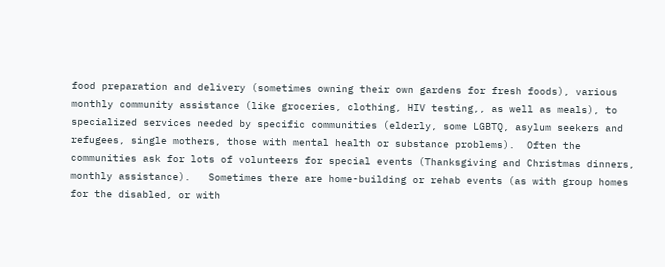food preparation and delivery (sometimes owning their own gardens for fresh foods), various monthly community assistance (like groceries, clothing, HIV testing,, as well as meals), to specialized services needed by specific communities (elderly, some LGBTQ, asylum seekers and refugees, single mothers, those with mental health or substance problems).  Often the communities ask for lots of volunteers for special events (Thanksgiving and Christmas dinners, monthly assistance).   Sometimes there are home-building or rehab events (as with group homes for the disabled, or with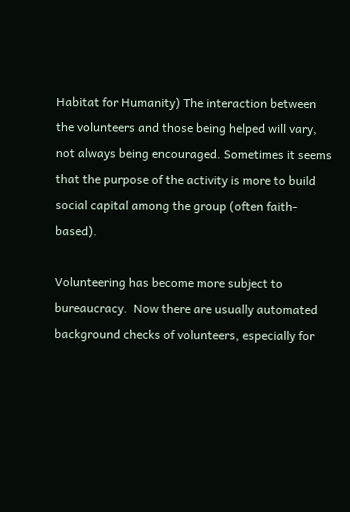Habitat for Humanity) The interaction between the volunteers and those being helped will vary, not always being encouraged. Sometimes it seems that the purpose of the activity is more to build social capital among the group (often faith-based).

Volunteering has become more subject to bureaucracy.  Now there are usually automated background checks of volunteers, especially for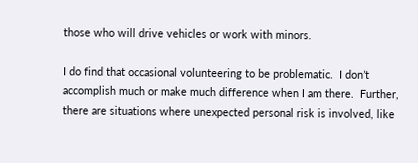those who will drive vehicles or work with minors.

I do find that occasional volunteering to be problematic.  I don’t accomplish much or make much difference when I am there.  Further, there are situations where unexpected personal risk is involved, like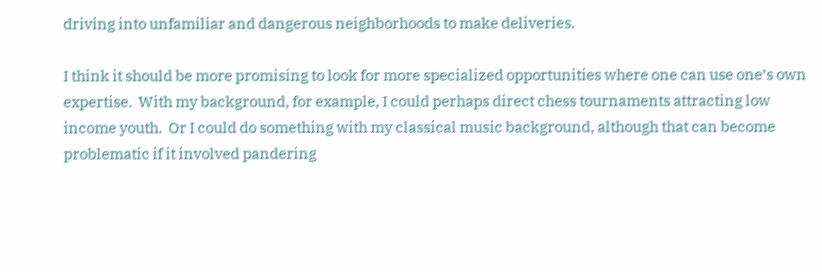driving into unfamiliar and dangerous neighborhoods to make deliveries.

I think it should be more promising to look for more specialized opportunities where one can use one’s own expertise.  With my background, for example, I could perhaps direct chess tournaments attracting low income youth.  Or I could do something with my classical music background, although that can become problematic if it involved pandering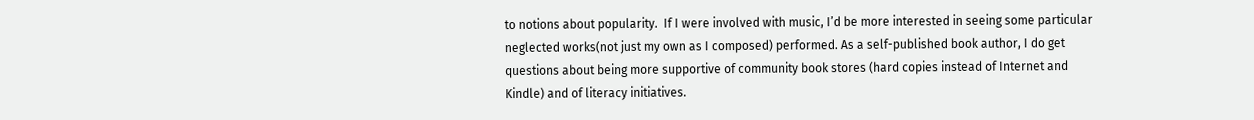to notions about popularity.  If I were involved with music, I’d be more interested in seeing some particular neglected works(not just my own as I composed) performed. As a self-published book author, I do get questions about being more supportive of community book stores (hard copies instead of Internet and Kindle) and of literacy initiatives.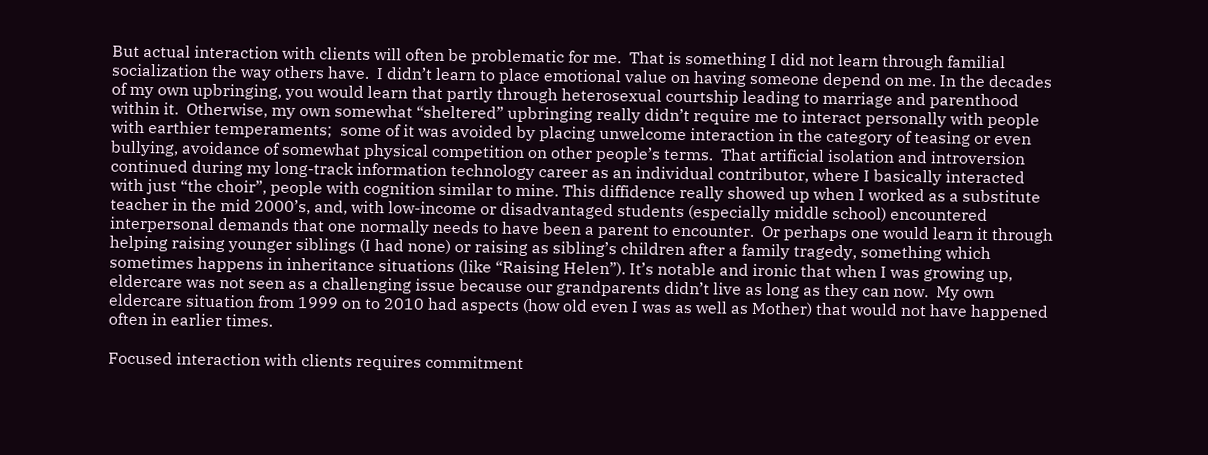But actual interaction with clients will often be problematic for me.  That is something I did not learn through familial socialization the way others have.  I didn’t learn to place emotional value on having someone depend on me. In the decades of my own upbringing, you would learn that partly through heterosexual courtship leading to marriage and parenthood within it.  Otherwise, my own somewhat “sheltered” upbringing really didn’t require me to interact personally with people with earthier temperaments;  some of it was avoided by placing unwelcome interaction in the category of teasing or even bullying, avoidance of somewhat physical competition on other people’s terms.  That artificial isolation and introversion continued during my long-track information technology career as an individual contributor, where I basically interacted with just “the choir”, people with cognition similar to mine. This diffidence really showed up when I worked as a substitute teacher in the mid 2000’s, and, with low-income or disadvantaged students (especially middle school) encountered interpersonal demands that one normally needs to have been a parent to encounter.  Or perhaps one would learn it through helping raising younger siblings (I had none) or raising as sibling’s children after a family tragedy, something which sometimes happens in inheritance situations (like “Raising Helen”). It’s notable and ironic that when I was growing up, eldercare was not seen as a challenging issue because our grandparents didn’t live as long as they can now.  My own eldercare situation from 1999 on to 2010 had aspects (how old even I was as well as Mother) that would not have happened often in earlier times.

Focused interaction with clients requires commitment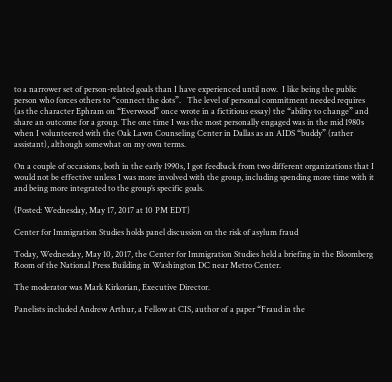to a narrower set of person-related goals than I have experienced until now.  I like being the public person who forces others to “connect the dots”.   The level of personal commitment needed requires (as the character Ephram on “Everwood” once wrote in a fictitious essay) the “ability to change” and share an outcome for a group. The one time I was the most personally engaged was in the mid 1980s when I volunteered with the Oak Lawn Counseling Center in Dallas as an AIDS “buddy” (rather assistant), although somewhat on my own terms.

On a couple of occasions, both in the early 1990s, I got feedback from two different organizations that I would not be effective unless I was more involved with the group, including spending more time with it and being more integrated to the group’s specific goals.

(Posted: Wednesday, May 17, 2017 at 10 PM EDT)

Center for Immigration Studies holds panel discussion on the risk of asylum fraud

Today, Wednesday, May 10, 2017, the Center for Immigration Studies held a briefing in the Bloomberg Room of the National Press Building in Washington DC near Metro Center.

The moderator was Mark Kirkorian, Executive Director.

Panelists included Andrew Arthur, a Fellow at CIS, author of a paper “Fraud in the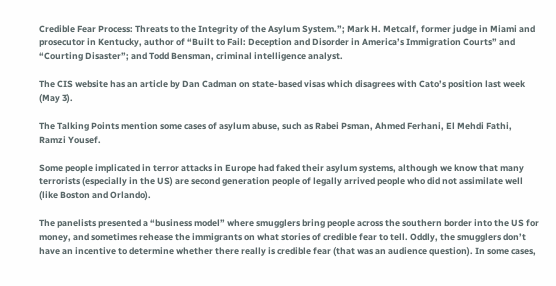Credible Fear Process: Threats to the Integrity of the Asylum System.”; Mark H. Metcalf, former judge in Miami and prosecutor in Kentucky, author of “Built to Fail: Deception and Disorder in America’s Immigration Courts” and “Courting Disaster”; and Todd Bensman, criminal intelligence analyst.

The CIS website has an article by Dan Cadman on state-based visas which disagrees with Cato’s position last week (May 3).

The Talking Points mention some cases of asylum abuse, such as Rabei Psman, Ahmed Ferhani, El Mehdi Fathi, Ramzi Yousef.

Some people implicated in terror attacks in Europe had faked their asylum systems, although we know that many terrorists (especially in the US) are second generation people of legally arrived people who did not assimilate well (like Boston and Orlando).

The panelists presented a “business model” where smugglers bring people across the southern border into the US for money, and sometimes rehease the immigrants on what stories of credible fear to tell. Oddly, the smugglers don’t have an incentive to determine whether there really is credible fear (that was an audience question). In some cases,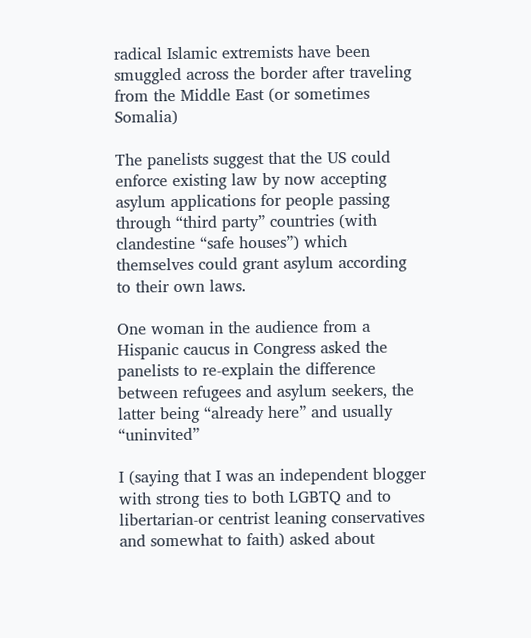radical Islamic extremists have been smuggled across the border after traveling from the Middle East (or sometimes Somalia)

The panelists suggest that the US could enforce existing law by now accepting asylum applications for people passing through “third party” countries (with clandestine “safe houses”) which themselves could grant asylum according to their own laws.

One woman in the audience from a Hispanic caucus in Congress asked the panelists to re-explain the difference between refugees and asylum seekers, the latter being “already here” and usually “uninvited”

I (saying that I was an independent blogger with strong ties to both LGBTQ and to libertarian-or centrist leaning conservatives and somewhat to faith) asked about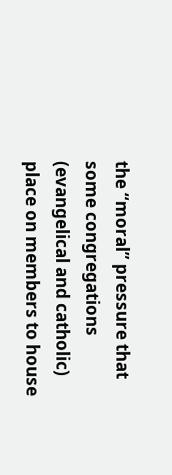the “moral” pressure that some congregations (evangelical and catholic) place on members to house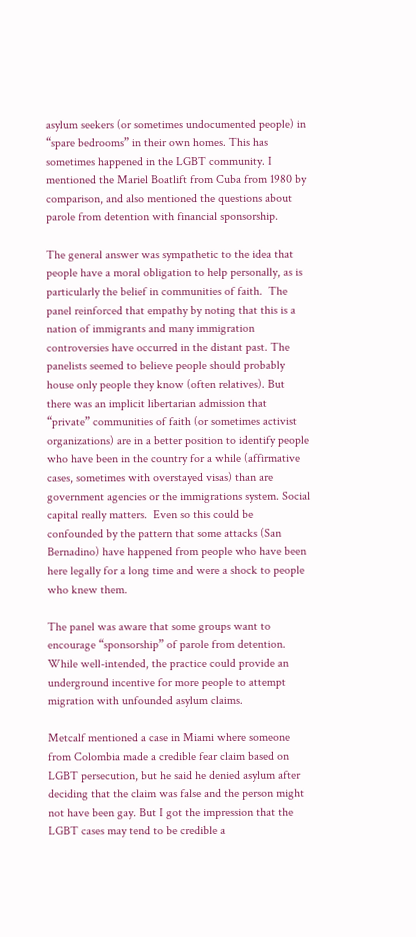asylum seekers (or sometimes undocumented people) in “spare bedrooms” in their own homes. This has sometimes happened in the LGBT community. I mentioned the Mariel Boatlift from Cuba from 1980 by comparison, and also mentioned the questions about parole from detention with financial sponsorship.

The general answer was sympathetic to the idea that people have a moral obligation to help personally, as is particularly the belief in communities of faith.  The panel reinforced that empathy by noting that this is a nation of immigrants and many immigration controversies have occurred in the distant past. The panelists seemed to believe people should probably house only people they know (often relatives). But there was an implicit libertarian admission that “private” communities of faith (or sometimes activist organizations) are in a better position to identify people who have been in the country for a while (affirmative cases, sometimes with overstayed visas) than are government agencies or the immigrations system. Social capital really matters.  Even so this could be confounded by the pattern that some attacks (San Bernadino) have happened from people who have been here legally for a long time and were a shock to people who knew them.

The panel was aware that some groups want to encourage “sponsorship” of parole from detention.  While well-intended, the practice could provide an underground incentive for more people to attempt migration with unfounded asylum claims.

Metcalf mentioned a case in Miami where someone from Colombia made a credible fear claim based on LGBT persecution, but he said he denied asylum after deciding that the claim was false and the person might not have been gay. But I got the impression that the LGBT cases may tend to be credible a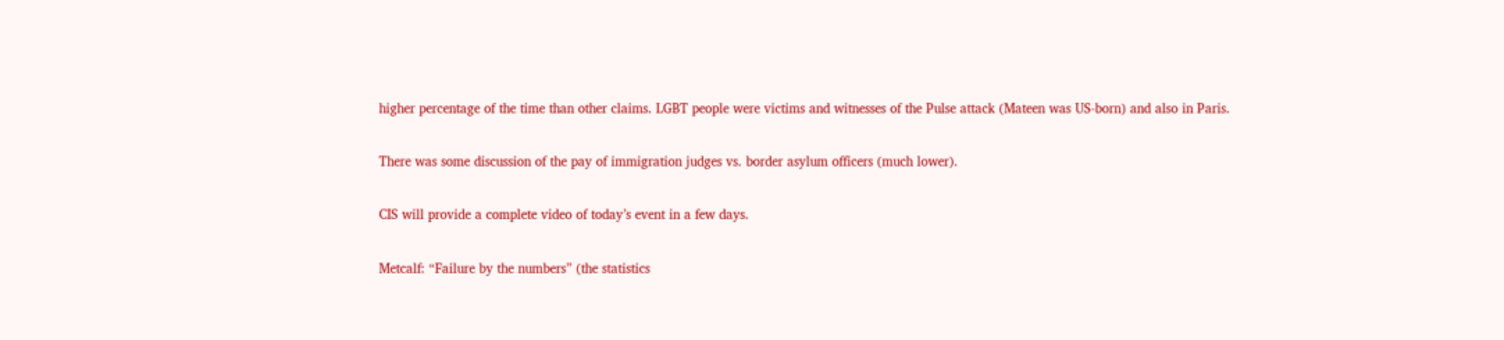higher percentage of the time than other claims. LGBT people were victims and witnesses of the Pulse attack (Mateen was US-born) and also in Paris.

There was some discussion of the pay of immigration judges vs. border asylum officers (much lower).

CIS will provide a complete video of today’s event in a few days.

Metcalf: “Failure by the numbers” (the statistics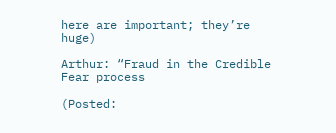here are important; they’re huge)

Arthur: “Fraud in the Credible Fear process

(Posted: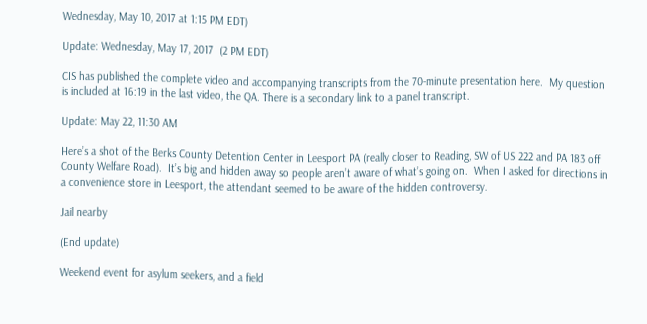Wednesday, May 10, 2017 at 1:15 PM EDT)

Update: Wednesday, May 17, 2017  (2 PM EDT)

CIS has published the complete video and accompanying transcripts from the 70-minute presentation here.  My question is included at 16:19 in the last video, the QA. There is a secondary link to a panel transcript.

Update: May 22, 11:30 AM

Here’s a shot of the Berks County Detention Center in Leesport PA (really closer to Reading, SW of US 222 and PA 183 off County Welfare Road).  It’s big and hidden away so people aren’t aware of what’s going on.  When I asked for directions in a convenience store in Leesport, the attendant seemed to be aware of the hidden controversy.

Jail nearby

(End update)

Weekend event for asylum seekers, and a field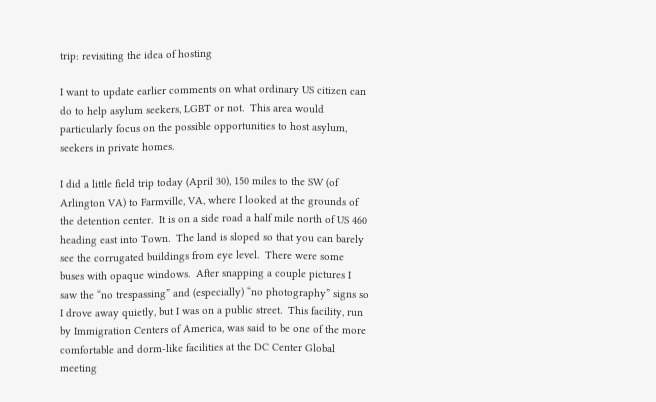trip: revisiting the idea of hosting

I want to update earlier comments on what ordinary US citizen can do to help asylum seekers, LGBT or not.  This area would particularly focus on the possible opportunities to host asylum, seekers in private homes.

I did a little field trip today (April 30), 150 miles to the SW (of Arlington VA) to Farmville, VA, where I looked at the grounds of the detention center.  It is on a side road a half mile north of US 460 heading east into Town.  The land is sloped so that you can barely see the corrugated buildings from eye level.  There were some buses with opaque windows.  After snapping a couple pictures I saw the “no trespassing” and (especially) “no photography” signs so I drove away quietly, but I was on a public street.  This facility, run by Immigration Centers of America, was said to be one of the more comfortable and dorm-like facilities at the DC Center Global meeting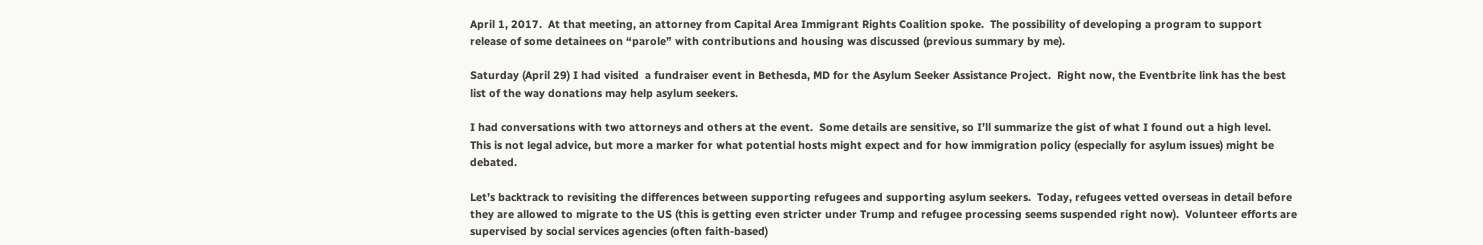April 1, 2017.  At that meeting, an attorney from Capital Area Immigrant Rights Coalition spoke.  The possibility of developing a program to support release of some detainees on “parole” with contributions and housing was discussed (previous summary by me).

Saturday (April 29) I had visited  a fundraiser event in Bethesda, MD for the Asylum Seeker Assistance Project.  Right now, the Eventbrite link has the best list of the way donations may help asylum seekers.

I had conversations with two attorneys and others at the event.  Some details are sensitive, so I’ll summarize the gist of what I found out a high level.  This is not legal advice, but more a marker for what potential hosts might expect and for how immigration policy (especially for asylum issues) might be debated.

Let’s backtrack to revisiting the differences between supporting refugees and supporting asylum seekers.  Today, refugees vetted overseas in detail before they are allowed to migrate to the US (this is getting even stricter under Trump and refugee processing seems suspended right now).  Volunteer efforts are supervised by social services agencies (often faith-based)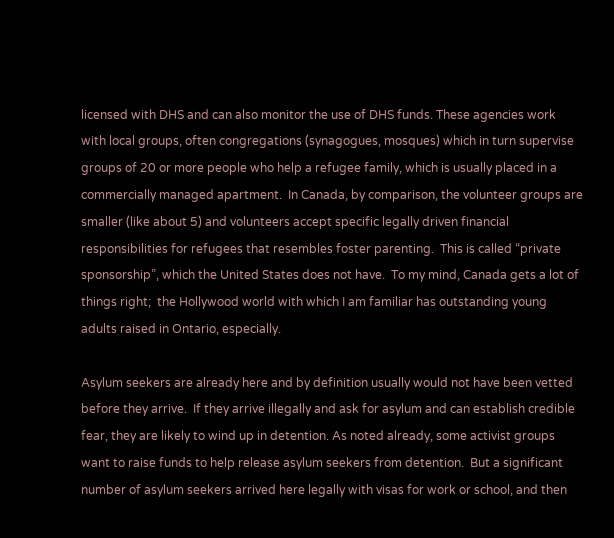licensed with DHS and can also monitor the use of DHS funds. These agencies work with local groups, often congregations (synagogues, mosques) which in turn supervise groups of 20 or more people who help a refugee family, which is usually placed in a commercially managed apartment.  In Canada, by comparison, the volunteer groups are smaller (like about 5) and volunteers accept specific legally driven financial responsibilities for refugees that resembles foster parenting.  This is called “private sponsorship”, which the United States does not have.  To my mind, Canada gets a lot of things right;  the Hollywood world with which I am familiar has outstanding young adults raised in Ontario, especially.

Asylum seekers are already here and by definition usually would not have been vetted before they arrive.  If they arrive illegally and ask for asylum and can establish credible fear, they are likely to wind up in detention. As noted already, some activist groups want to raise funds to help release asylum seekers from detention.  But a significant number of asylum seekers arrived here legally with visas for work or school, and then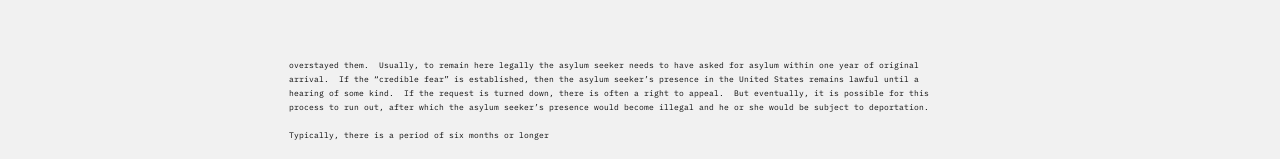overstayed them.  Usually, to remain here legally the asylum seeker needs to have asked for asylum within one year of original arrival.  If the “credible fear” is established, then the asylum seeker’s presence in the United States remains lawful until a hearing of some kind.  If the request is turned down, there is often a right to appeal.  But eventually, it is possible for this process to run out, after which the asylum seeker’s presence would become illegal and he or she would be subject to deportation.

Typically, there is a period of six months or longer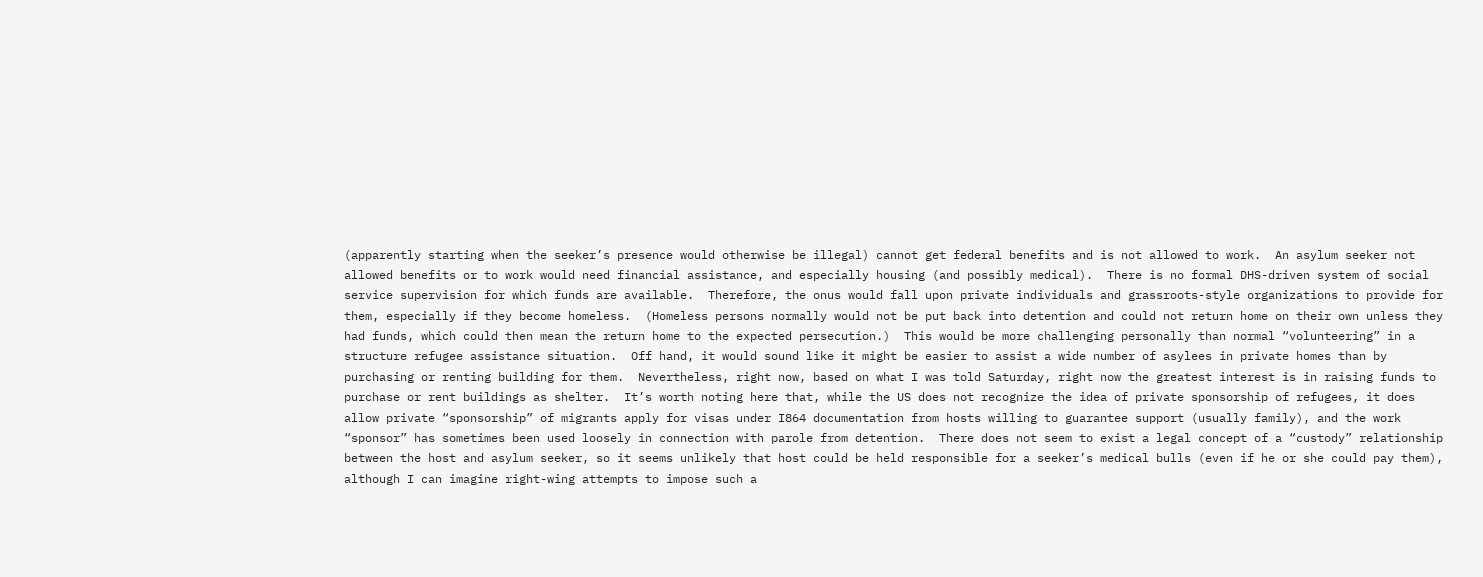(apparently starting when the seeker’s presence would otherwise be illegal) cannot get federal benefits and is not allowed to work.  An asylum seeker not allowed benefits or to work would need financial assistance, and especially housing (and possibly medical).  There is no formal DHS-driven system of social service supervision for which funds are available.  Therefore, the onus would fall upon private individuals and grassroots-style organizations to provide for them, especially if they become homeless.  (Homeless persons normally would not be put back into detention and could not return home on their own unless they had funds, which could then mean the return home to the expected persecution.)  This would be more challenging personally than normal “volunteering” in a structure refugee assistance situation.  Off hand, it would sound like it might be easier to assist a wide number of asylees in private homes than by purchasing or renting building for them.  Nevertheless, right now, based on what I was told Saturday, right now the greatest interest is in raising funds to purchase or rent buildings as shelter.  It’s worth noting here that, while the US does not recognize the idea of private sponsorship of refugees, it does allow private “sponsorship” of migrants apply for visas under I864 documentation from hosts willing to guarantee support (usually family), and the work “sponsor” has sometimes been used loosely in connection with parole from detention.  There does not seem to exist a legal concept of a “custody” relationship between the host and asylum seeker, so it seems unlikely that host could be held responsible for a seeker’s medical bulls (even if he or she could pay them), although I can imagine right-wing attempts to impose such a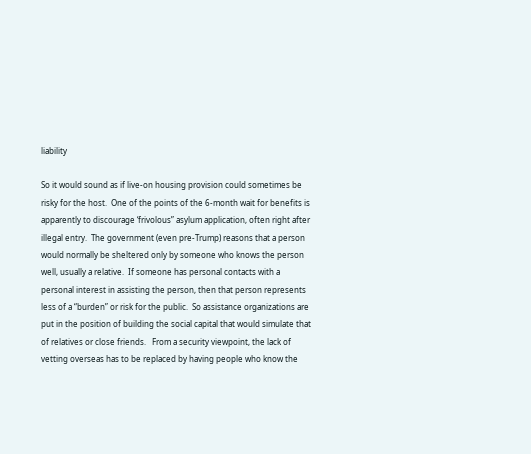liability

So it would sound as if live-on housing provision could sometimes be risky for the host.  One of the points of the 6-month wait for benefits is apparently to discourage ‘frivolous” asylum application, often right after illegal entry.  The government (even pre-Trump) reasons that a person would normally be sheltered only by someone who knows the person well, usually a relative.  If someone has personal contacts with a personal interest in assisting the person, then that person represents less of a “burden” or risk for the public.  So assistance organizations are put in the position of building the social capital that would simulate that of relatives or close friends.   From a security viewpoint, the lack of vetting overseas has to be replaced by having people who know the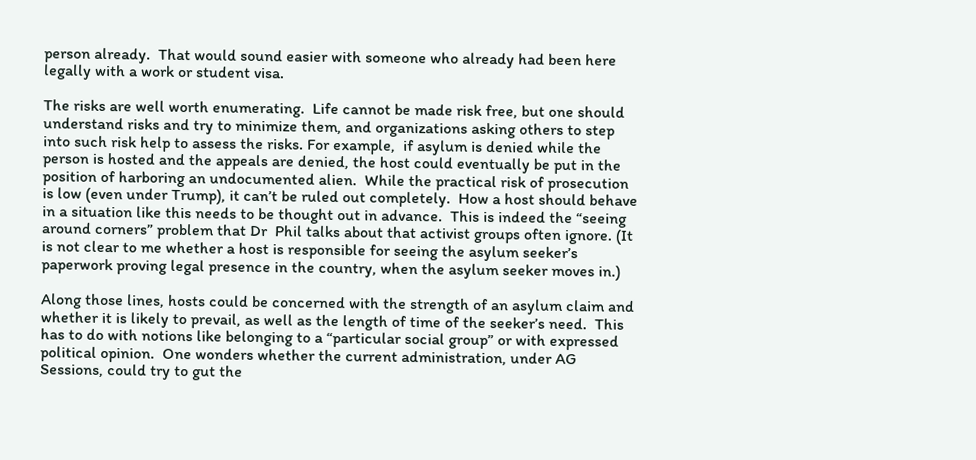person already.  That would sound easier with someone who already had been here legally with a work or student visa.

The risks are well worth enumerating.  Life cannot be made risk free, but one should understand risks and try to minimize them, and organizations asking others to step into such risk help to assess the risks. For example,  if asylum is denied while the person is hosted and the appeals are denied, the host could eventually be put in the position of harboring an undocumented alien.  While the practical risk of prosecution is low (even under Trump), it can’t be ruled out completely.  How a host should behave in a situation like this needs to be thought out in advance.  This is indeed the “seeing around corners” problem that Dr  Phil talks about that activist groups often ignore. (It is not clear to me whether a host is responsible for seeing the asylum seeker’s paperwork proving legal presence in the country, when the asylum seeker moves in.)

Along those lines, hosts could be concerned with the strength of an asylum claim and whether it is likely to prevail, as well as the length of time of the seeker’s need.  This has to do with notions like belonging to a “particular social group” or with expressed political opinion.  One wonders whether the current administration, under AG Sessions, could try to gut the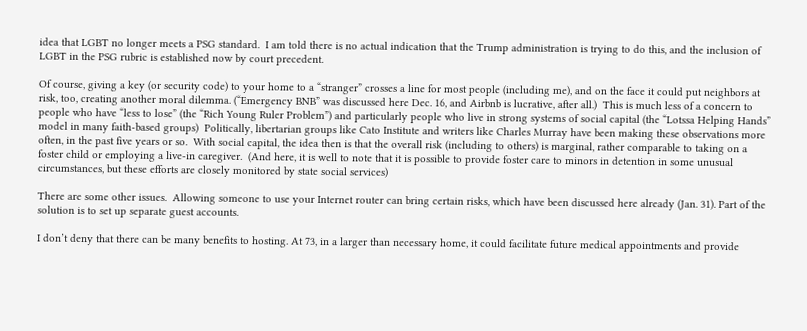idea that LGBT no longer meets a PSG standard.  I am told there is no actual indication that the Trump administration is trying to do this, and the inclusion of LGBT in the PSG rubric is established now by court precedent.

Of course, giving a key (or security code) to your home to a “stranger” crosses a line for most people (including me), and on the face it could put neighbors at risk, too, creating another moral dilemma. (“Emergency BNB” was discussed here Dec. 16, and Airbnb is lucrative, after all.)  This is much less of a concern to people who have “less to lose” (the “Rich Young Ruler Problem”) and particularly people who live in strong systems of social capital (the “Lotssa Helping Hands” model in many faith-based groups)  Politically, libertarian groups like Cato Institute and writers like Charles Murray have been making these observations more often, in the past five years or so.  With social capital, the idea then is that the overall risk (including to others) is marginal, rather comparable to taking on a foster child or employing a live-in caregiver.  (And here, it is well to note that it is possible to provide foster care to minors in detention in some unusual circumstances, but these efforts are closely monitored by state social services)

There are some other issues.  Allowing someone to use your Internet router can bring certain risks, which have been discussed here already (Jan. 31). Part of the solution is to set up separate guest accounts.

I don’t deny that there can be many benefits to hosting. At 73, in a larger than necessary home, it could facilitate future medical appointments and provide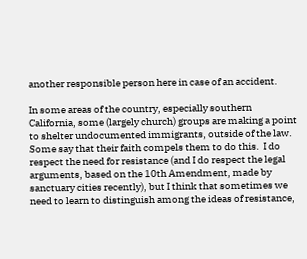another responsible person here in case of an accident.

In some areas of the country, especially southern California, some (largely church) groups are making a point to shelter undocumented immigrants, outside of the law.  Some say that their faith compels them to do this.  I do respect the need for resistance (and I do respect the legal arguments, based on the 10th Amendment, made by sanctuary cities recently), but I think that sometimes we need to learn to distinguish among the ideas of resistance,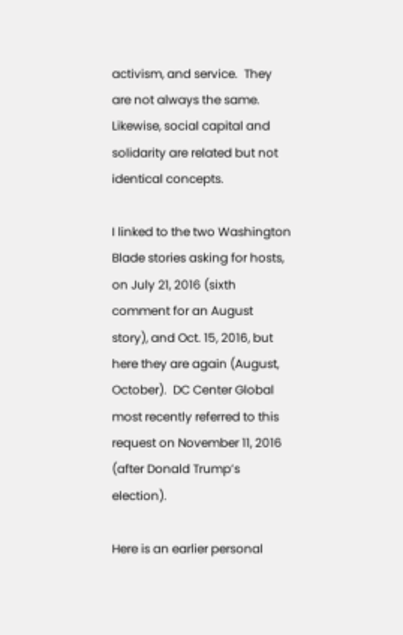activism, and service.  They are not always the same.  Likewise, social capital and solidarity are related but not identical concepts.

I linked to the two Washington Blade stories asking for hosts, on July 21, 2016 (sixth comment for an August story), and Oct. 15, 2016, but here they are again (August, October).  DC Center Global most recently referred to this request on November 11, 2016 (after Donald Trump’s election).

Here is an earlier personal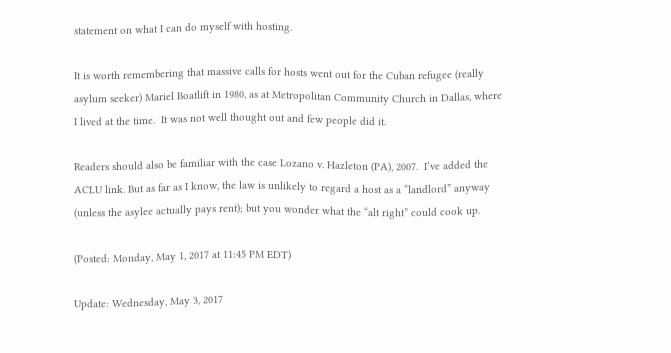statement on what I can do myself with hosting.

It is worth remembering that massive calls for hosts went out for the Cuban refugee (really asylum seeker) Mariel Boatlift in 1980, as at Metropolitan Community Church in Dallas, where I lived at the time.  It was not well thought out and few people did it.

Readers should also be familiar with the case Lozano v. Hazleton (PA), 2007.  I’ve added the ACLU link. But as far as I know, the law is unlikely to regard a host as a “landlord” anyway (unless the asylee actually pays rent); but you wonder what the “alt right” could cook up.

(Posted: Monday, May 1, 2017 at 11:45 PM EDT)

Update: Wednesday, May 3, 2017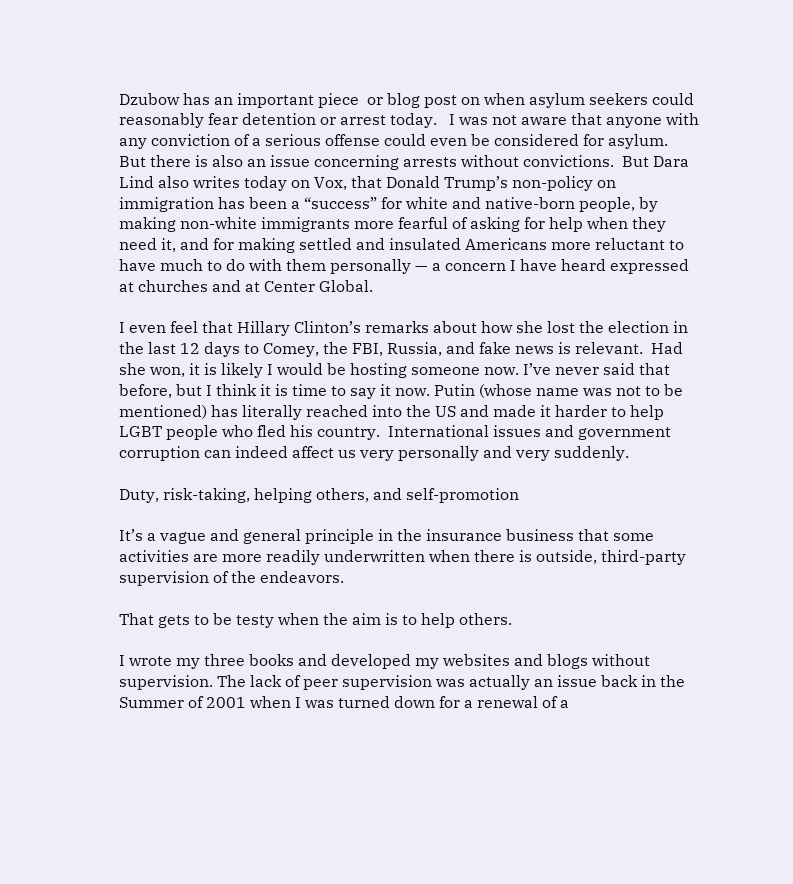Dzubow has an important piece  or blog post on when asylum seekers could reasonably fear detention or arrest today.   I was not aware that anyone with any conviction of a serious offense could even be considered for asylum.  But there is also an issue concerning arrests without convictions.  But Dara Lind also writes today on Vox, that Donald Trump’s non-policy on immigration has been a “success” for white and native-born people, by making non-white immigrants more fearful of asking for help when they need it, and for making settled and insulated Americans more reluctant to have much to do with them personally — a concern I have heard expressed at churches and at Center Global.

I even feel that Hillary Clinton’s remarks about how she lost the election in the last 12 days to Comey, the FBI, Russia, and fake news is relevant.  Had she won, it is likely I would be hosting someone now. I’ve never said that before, but I think it is time to say it now. Putin (whose name was not to be mentioned) has literally reached into the US and made it harder to help LGBT people who fled his country.  International issues and government corruption can indeed affect us very personally and very suddenly.

Duty, risk-taking, helping others, and self-promotion

It’s a vague and general principle in the insurance business that some activities are more readily underwritten when there is outside, third-party supervision of the endeavors.

That gets to be testy when the aim is to help others.

I wrote my three books and developed my websites and blogs without supervision. The lack of peer supervision was actually an issue back in the Summer of 2001 when I was turned down for a renewal of a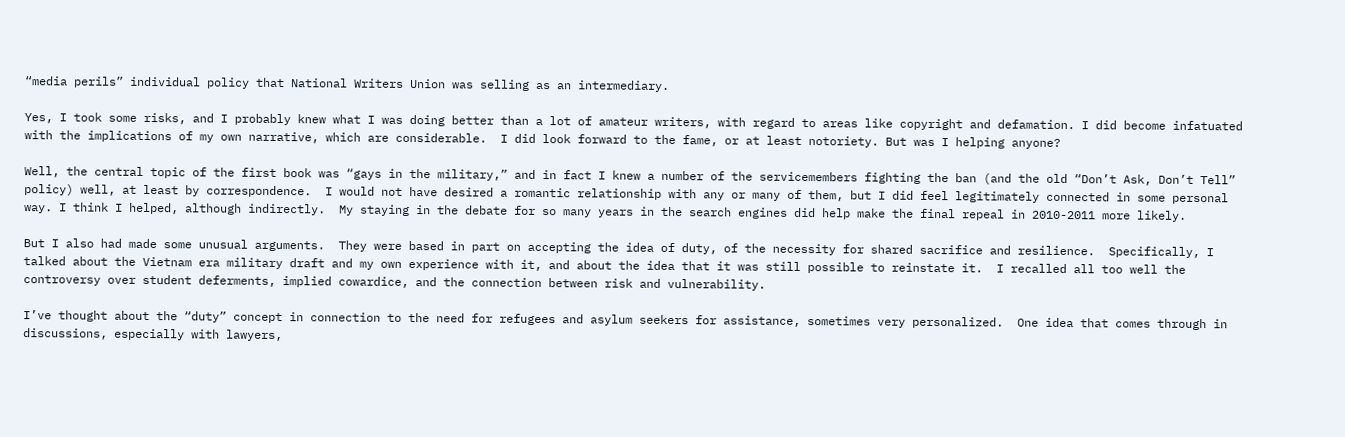“media perils” individual policy that National Writers Union was selling as an intermediary.

Yes, I took some risks, and I probably knew what I was doing better than a lot of amateur writers, with regard to areas like copyright and defamation. I did become infatuated with the implications of my own narrative, which are considerable.  I did look forward to the fame, or at least notoriety. But was I helping anyone?

Well, the central topic of the first book was “gays in the military,” and in fact I knew a number of the servicemembers fighting the ban (and the old “Don’t Ask, Don’t Tell” policy) well, at least by correspondence.  I would not have desired a romantic relationship with any or many of them, but I did feel legitimately connected in some personal way. I think I helped, although indirectly.  My staying in the debate for so many years in the search engines did help make the final repeal in 2010-2011 more likely.

But I also had made some unusual arguments.  They were based in part on accepting the idea of duty, of the necessity for shared sacrifice and resilience.  Specifically, I talked about the Vietnam era military draft and my own experience with it, and about the idea that it was still possible to reinstate it.  I recalled all too well the controversy over student deferments, implied cowardice, and the connection between risk and vulnerability.

I’ve thought about the “duty” concept in connection to the need for refugees and asylum seekers for assistance, sometimes very personalized.  One idea that comes through in discussions, especially with lawyers,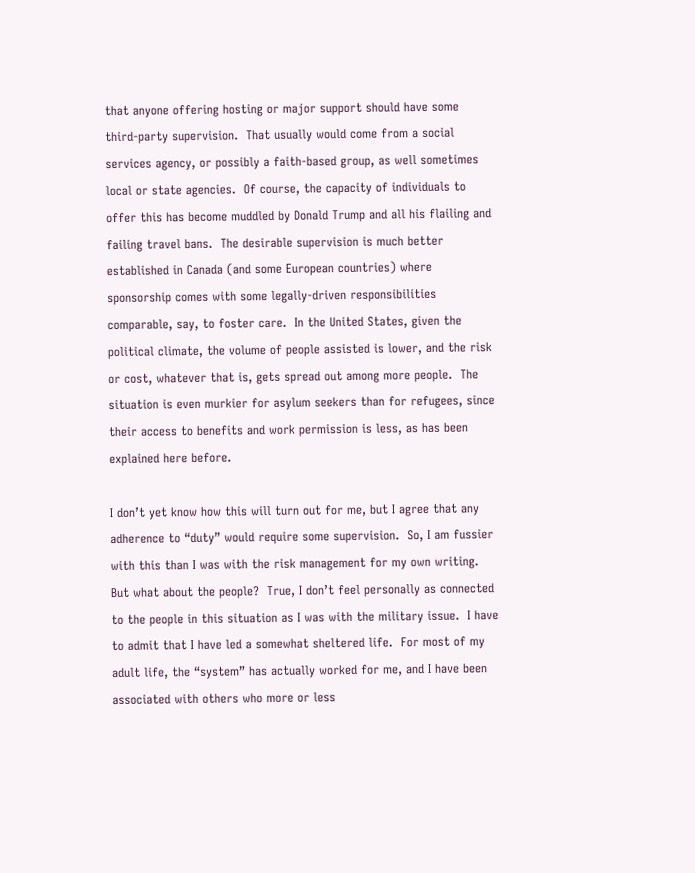that anyone offering hosting or major support should have some third-party supervision.  That usually would come from a social services agency, or possibly a faith-based group, as well sometimes local or state agencies.  Of course, the capacity of individuals to offer this has become muddled by Donald Trump and all his flailing and failing travel bans.  The desirable supervision is much better established in Canada (and some European countries) where sponsorship comes with some legally-driven responsibilities comparable, say, to foster care.  In the United States, given the political climate, the volume of people assisted is lower, and the risk or cost, whatever that is, gets spread out among more people.  The situation is even murkier for asylum seekers than for refugees, since their access to benefits and work permission is less, as has been explained here before.

I don’t yet know how this will turn out for me, but I agree that any adherence to “duty” would require some supervision.  So, I am fussier with this than I was with the risk management for my own writing.  But what about the people?  True, I don’t feel personally as connected to the people in this situation as I was with the military issue.  I have to admit that I have led a somewhat sheltered life.  For most of my adult life, the “system” has actually worked for me, and I have been associated with others who more or less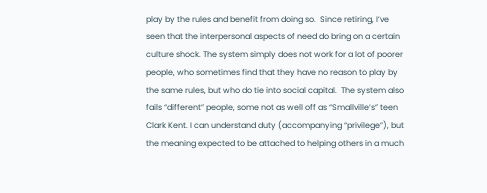play by the rules and benefit from doing so.  Since retiring, I’ve seen that the interpersonal aspects of need do bring on a certain culture shock. The system simply does not work for a lot of poorer people, who sometimes find that they have no reason to play by the same rules, but who do tie into social capital.  The system also fails “different” people, some not as well off as “Smallville‘s” teen Clark Kent. I can understand duty (accompanying “privilege”), but the meaning expected to be attached to helping others in a much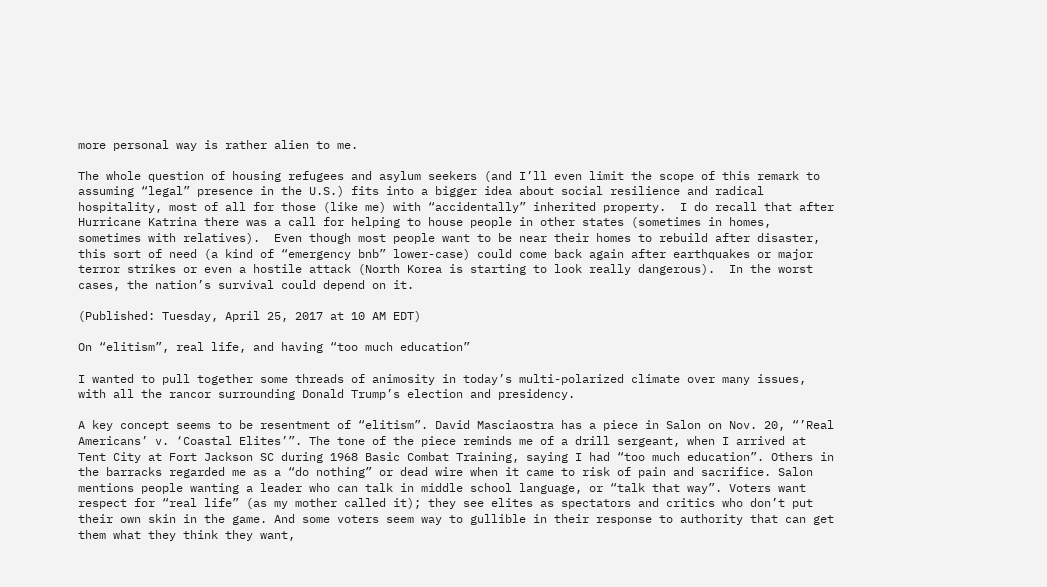more personal way is rather alien to me.

The whole question of housing refugees and asylum seekers (and I’ll even limit the scope of this remark to assuming “legal” presence in the U.S.) fits into a bigger idea about social resilience and radical hospitality, most of all for those (like me) with “accidentally” inherited property.  I do recall that after Hurricane Katrina there was a call for helping to house people in other states (sometimes in homes, sometimes with relatives).  Even though most people want to be near their homes to rebuild after disaster, this sort of need (a kind of “emergency bnb” lower-case) could come back again after earthquakes or major terror strikes or even a hostile attack (North Korea is starting to look really dangerous).  In the worst cases, the nation’s survival could depend on it.

(Published: Tuesday, April 25, 2017 at 10 AM EDT)

On “elitism”, real life, and having “too much education”

I wanted to pull together some threads of animosity in today’s multi-polarized climate over many issues, with all the rancor surrounding Donald Trump’s election and presidency.

A key concept seems to be resentment of “elitism”. David Masciaostra has a piece in Salon on Nov. 20, “’Real Americans’ v. ‘Coastal Elites’”. The tone of the piece reminds me of a drill sergeant, when I arrived at Tent City at Fort Jackson SC during 1968 Basic Combat Training, saying I had “too much education”. Others in the barracks regarded me as a “do nothing” or dead wire when it came to risk of pain and sacrifice. Salon mentions people wanting a leader who can talk in middle school language, or “talk that way”. Voters want respect for “real life” (as my mother called it); they see elites as spectators and critics who don’t put their own skin in the game. And some voters seem way to gullible in their response to authority that can get them what they think they want,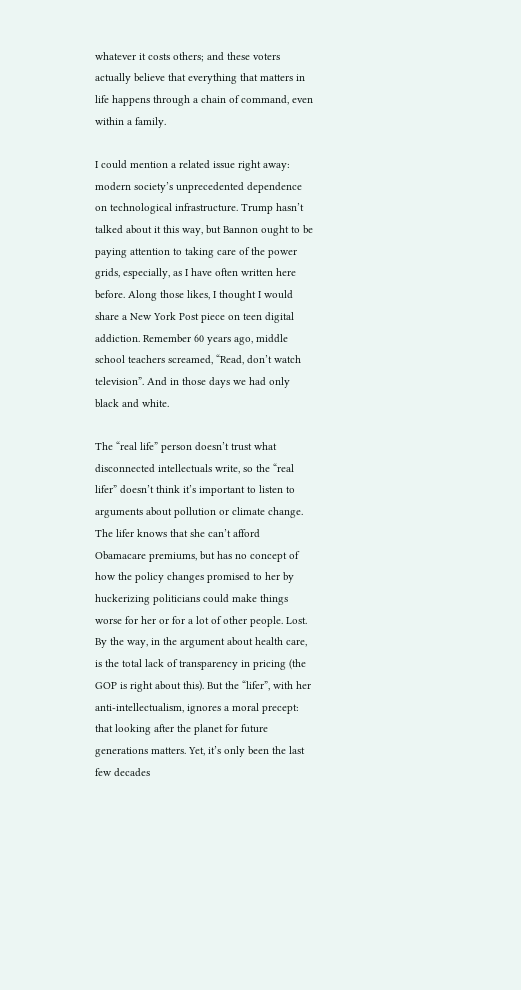whatever it costs others; and these voters actually believe that everything that matters in life happens through a chain of command, even within a family.

I could mention a related issue right away: modern society’s unprecedented dependence on technological infrastructure. Trump hasn’t talked about it this way, but Bannon ought to be paying attention to taking care of the power grids, especially, as I have often written here before. Along those likes, I thought I would share a New York Post piece on teen digital addiction. Remember 60 years ago, middle school teachers screamed, “Read, don’t watch television”. And in those days we had only black and white.

The “real life” person doesn’t trust what disconnected intellectuals write, so the “real lifer” doesn’t think it’s important to listen to arguments about pollution or climate change. The lifer knows that she can’t afford Obamacare premiums, but has no concept of how the policy changes promised to her by huckerizing politicians could make things worse for her or for a lot of other people. Lost. By the way, in the argument about health care, is the total lack of transparency in pricing (the GOP is right about this). But the “lifer”, with her anti-intellectualism, ignores a moral precept: that looking after the planet for future generations matters. Yet, it’s only been the last few decades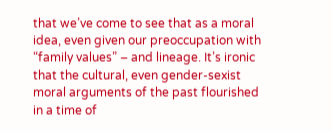that we’ve come to see that as a moral idea, even given our preoccupation with “family values” – and lineage. It’s ironic that the cultural, even gender-sexist moral arguments of the past flourished in a time of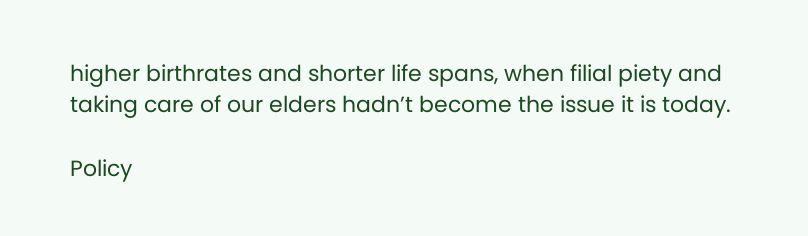higher birthrates and shorter life spans, when filial piety and taking care of our elders hadn’t become the issue it is today.

Policy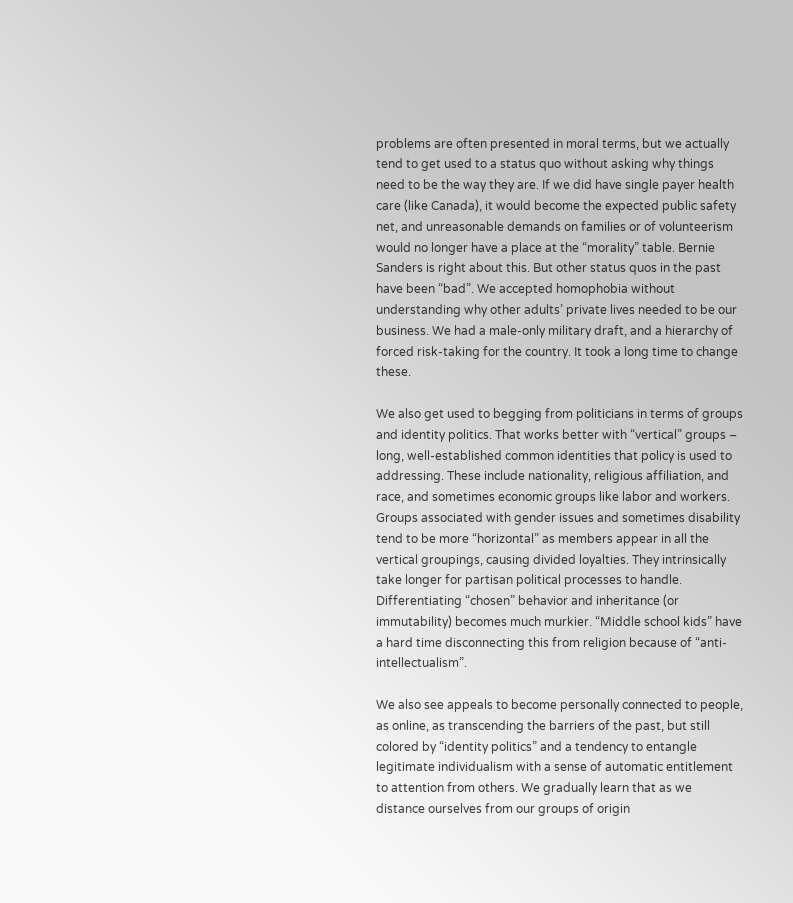problems are often presented in moral terms, but we actually tend to get used to a status quo without asking why things need to be the way they are. If we did have single payer health care (like Canada), it would become the expected public safety net, and unreasonable demands on families or of volunteerism would no longer have a place at the “morality” table. Bernie Sanders is right about this. But other status quos in the past have been “bad”. We accepted homophobia without understanding why other adults’ private lives needed to be our business. We had a male-only military draft, and a hierarchy of forced risk-taking for the country. It took a long time to change these.

We also get used to begging from politicians in terms of groups and identity politics. That works better with “vertical” groups – long, well-established common identities that policy is used to addressing. These include nationality, religious affiliation, and race, and sometimes economic groups like labor and workers.   Groups associated with gender issues and sometimes disability tend to be more “horizontal” as members appear in all the vertical groupings, causing divided loyalties. They intrinsically take longer for partisan political processes to handle. Differentiating “chosen” behavior and inheritance (or immutability) becomes much murkier. “Middle school kids” have a hard time disconnecting this from religion because of “anti-intellectualism”.

We also see appeals to become personally connected to people, as online, as transcending the barriers of the past, but still colored by “identity politics” and a tendency to entangle legitimate individualism with a sense of automatic entitlement to attention from others. We gradually learn that as we distance ourselves from our groups of origin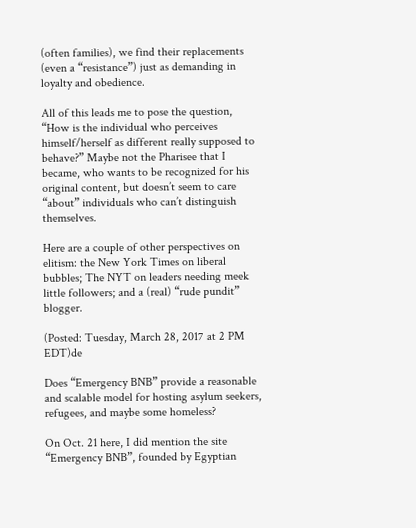(often families), we find their replacements (even a “resistance”) just as demanding in loyalty and obedience.

All of this leads me to pose the question, “How is the individual who perceives himself/herself as different really supposed to behave?” Maybe not the Pharisee that I became, who wants to be recognized for his original content, but doesn’t seem to care “about” individuals who can’t distinguish themselves.

Here are a couple of other perspectives on elitism: the New York Times on liberal bubbles; The NYT on leaders needing meek little followers; and a (real) “rude pundit” blogger.

(Posted: Tuesday, March 28, 2017 at 2 PM EDT)de

Does “Emergency BNB” provide a reasonable and scalable model for hosting asylum seekers, refugees, and maybe some homeless?

On Oct. 21 here, I did mention the site “Emergency BNB”, founded by Egyptian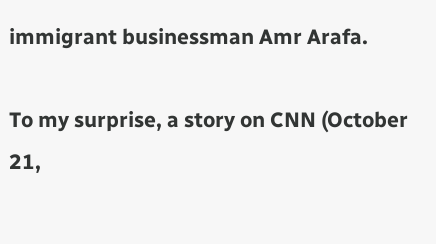immigrant businessman Amr Arafa.

To my surprise, a story on CNN (October 21,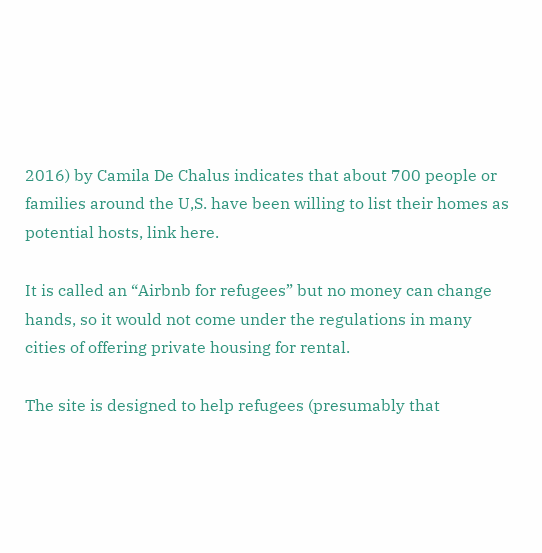2016) by Camila De Chalus indicates that about 700 people or families around the U,S. have been willing to list their homes as potential hosts, link here.

It is called an “Airbnb for refugees” but no money can change hands, so it would not come under the regulations in many cities of offering private housing for rental.

The site is designed to help refugees (presumably that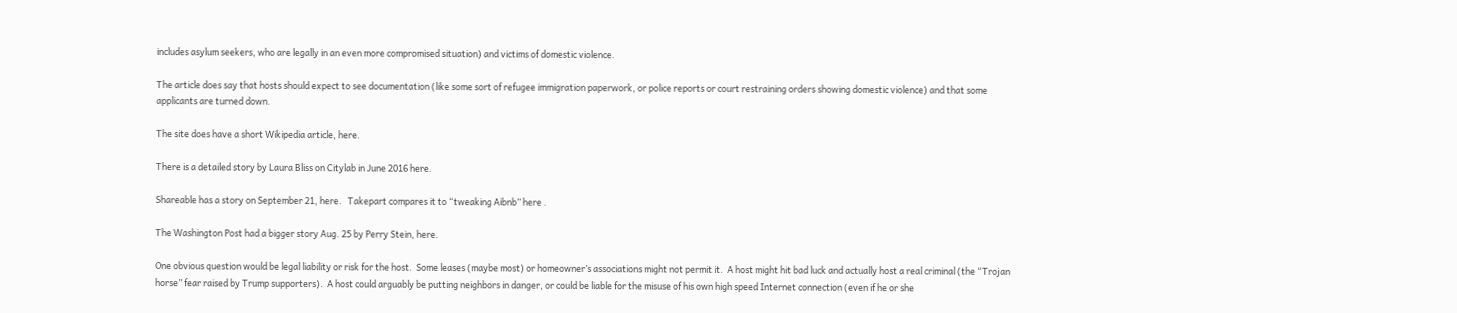includes asylum seekers, who are legally in an even more compromised situation) and victims of domestic violence.

The article does say that hosts should expect to see documentation (like some sort of refugee immigration paperwork, or police reports or court restraining orders showing domestic violence) and that some applicants are turned down.

The site does have a short Wikipedia article, here.

There is a detailed story by Laura Bliss on Citylab in June 2016 here.

Shareable has a story on September 21, here.   Takepart compares it to “tweaking Aibnb” here .

The Washington Post had a bigger story Aug. 25 by Perry Stein, here.

One obvious question would be legal liability or risk for the host.  Some leases (maybe most) or homeowner’s associations might not permit it.  A host might hit bad luck and actually host a real criminal (the “Trojan horse” fear raised by Trump supporters).  A host could arguably be putting neighbors in danger, or could be liable for the misuse of his own high speed Internet connection (even if he or she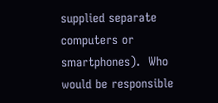supplied separate computers or smartphones).  Who would be responsible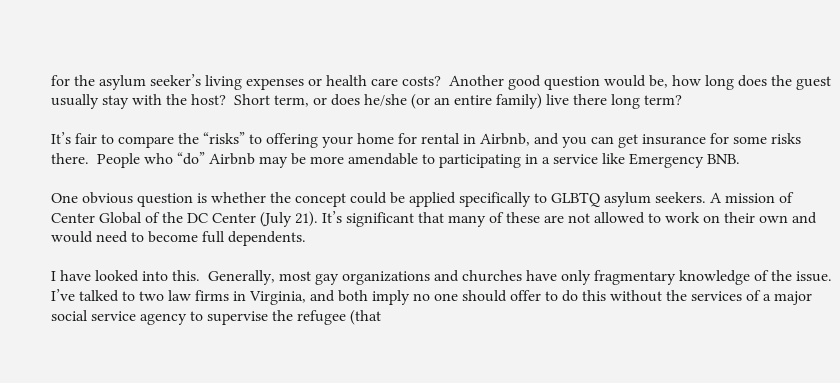for the asylum seeker’s living expenses or health care costs?  Another good question would be, how long does the guest usually stay with the host?  Short term, or does he/she (or an entire family) live there long term?

It’s fair to compare the “risks” to offering your home for rental in Airbnb, and you can get insurance for some risks there.  People who “do” Airbnb may be more amendable to participating in a service like Emergency BNB.

One obvious question is whether the concept could be applied specifically to GLBTQ asylum seekers. A mission of Center Global of the DC Center (July 21). It’s significant that many of these are not allowed to work on their own and would need to become full dependents.

I have looked into this.  Generally, most gay organizations and churches have only fragmentary knowledge of the issue.  I’ve talked to two law firms in Virginia, and both imply no one should offer to do this without the services of a major social service agency to supervise the refugee (that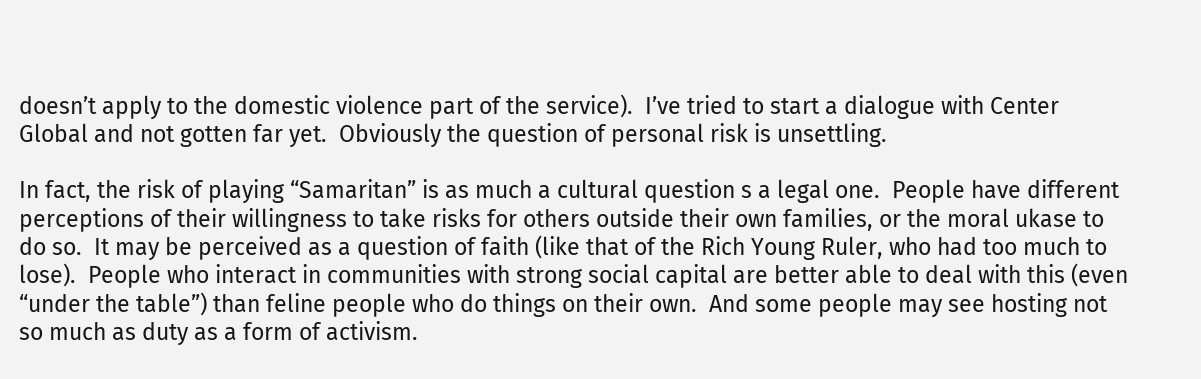doesn’t apply to the domestic violence part of the service).  I’ve tried to start a dialogue with Center Global and not gotten far yet.  Obviously the question of personal risk is unsettling.

In fact, the risk of playing “Samaritan” is as much a cultural question s a legal one.  People have different perceptions of their willingness to take risks for others outside their own families, or the moral ukase to do so.  It may be perceived as a question of faith (like that of the Rich Young Ruler, who had too much to lose).  People who interact in communities with strong social capital are better able to deal with this (even “under the table”) than feline people who do things on their own.  And some people may see hosting not so much as duty as a form of activism.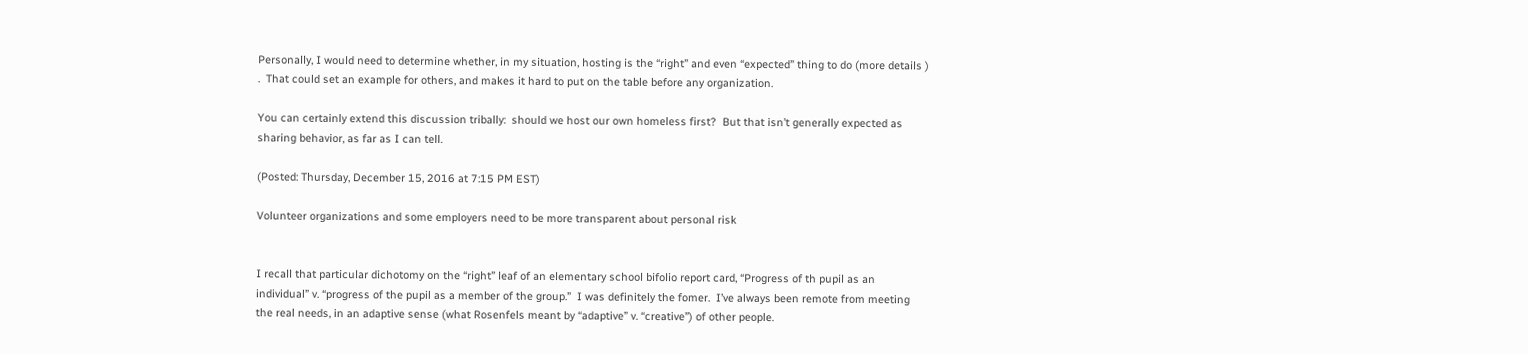Personally, I would need to determine whether, in my situation, hosting is the “right” and even “expected” thing to do (more details ) .  That could set an example for others, and makes it hard to put on the table before any organization.

You can certainly extend this discussion tribally:  should we host our own homeless first?  But that isn’t generally expected as sharing behavior, as far as I can tell.

(Posted: Thursday, December 15, 2016 at 7:15 PM EST)

Volunteer organizations and some employers need to be more transparent about personal risk


I recall that particular dichotomy on the “right” leaf of an elementary school bifolio report card, “Progress of th pupil as an individual” v. “progress of the pupil as a member of the group.”  I was definitely the fomer.  I’ve always been remote from meeting the real needs, in an adaptive sense (what Rosenfels meant by “adaptive” v. “creative”) of other people.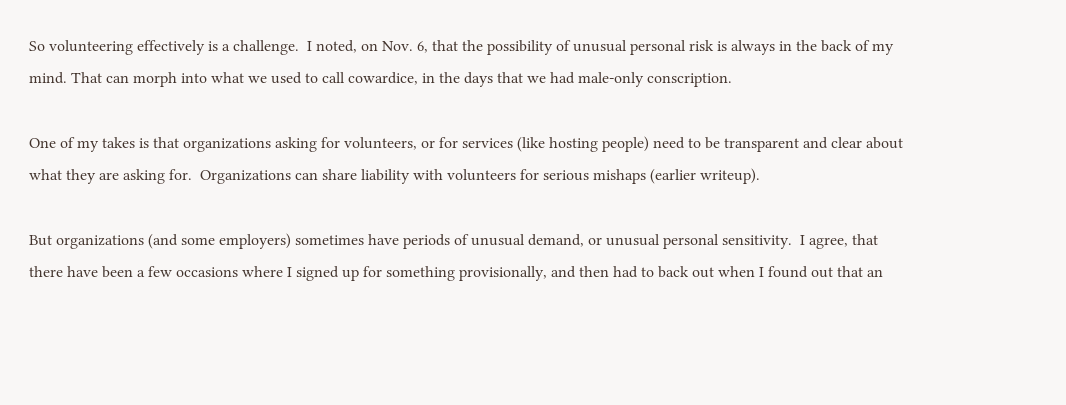So volunteering effectively is a challenge.  I noted, on Nov. 6, that the possibility of unusual personal risk is always in the back of my mind. That can morph into what we used to call cowardice, in the days that we had male-only conscription.

One of my takes is that organizations asking for volunteers, or for services (like hosting people) need to be transparent and clear about what they are asking for.  Organizations can share liability with volunteers for serious mishaps (earlier writeup).

But organizations (and some employers) sometimes have periods of unusual demand, or unusual personal sensitivity.  I agree, that there have been a few occasions where I signed up for something provisionally, and then had to back out when I found out that an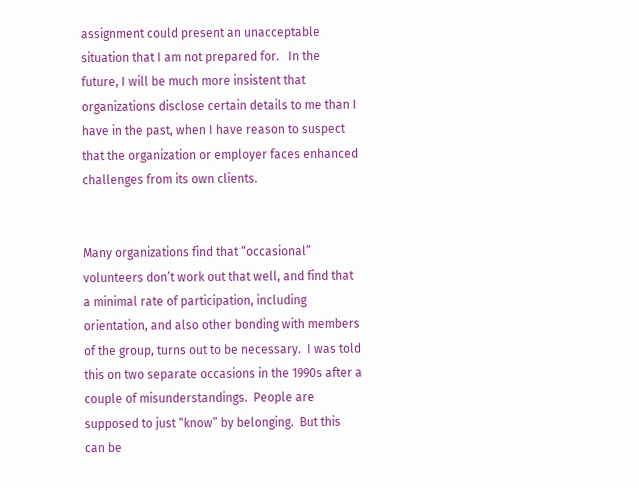assignment could present an unacceptable situation that I am not prepared for.   In the future, I will be much more insistent that organizations disclose certain details to me than I have in the past, when I have reason to suspect that the organization or employer faces enhanced challenges from its own clients.


Many organizations find that “occasional” volunteers don’t work out that well, and find that a minimal rate of participation, including orientation, and also other bonding with members of the group, turns out to be necessary.  I was told this on two separate occasions in the 1990s after a couple of misunderstandings.  People are supposed to just “know” by belonging.  But this can be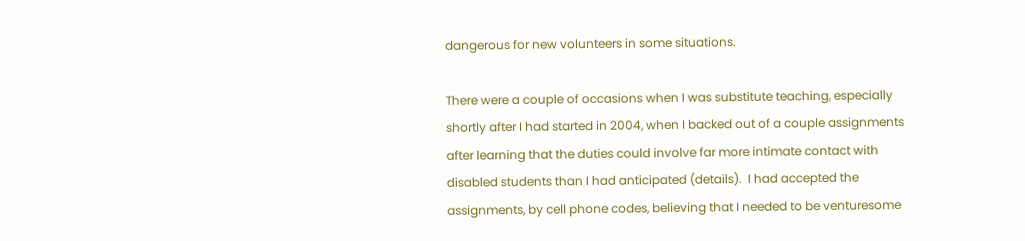dangerous for new volunteers in some situations.

There were a couple of occasions when I was substitute teaching, especially shortly after I had started in 2004, when I backed out of a couple assignments after learning that the duties could involve far more intimate contact with disabled students than I had anticipated (details).  I had accepted the assignments, by cell phone codes, believing that I needed to be venturesome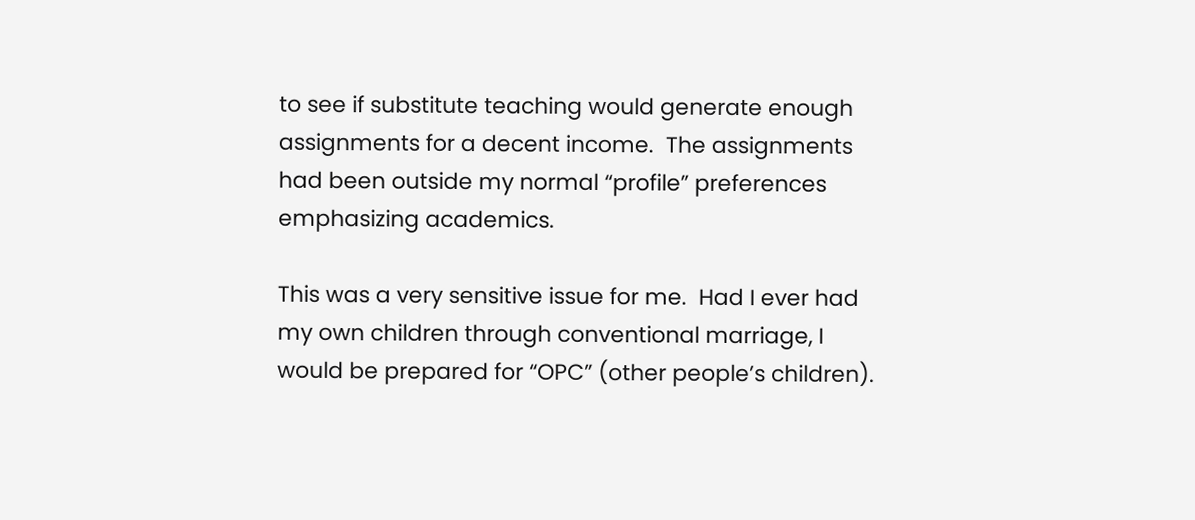to see if substitute teaching would generate enough assignments for a decent income.  The assignments had been outside my normal “profile” preferences emphasizing academics.

This was a very sensitive issue for me.  Had I ever had my own children through conventional marriage, I would be prepared for “OPC” (other people’s children).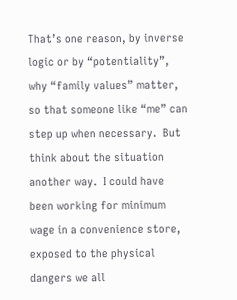That’s one reason, by inverse logic or by “potentiality”, why “family values” matter, so that someone like “me” can step up when necessary.  But think about the situation another way.  I could have been working for minimum wage in a convenience store, exposed to the physical dangers we all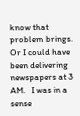know that problem brings.  Or I could have been delivering newspapers at 3 AM.   I was in a sense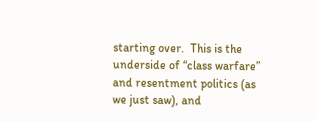starting over.  This is the underside of “class warfare” and resentment politics (as we just saw), and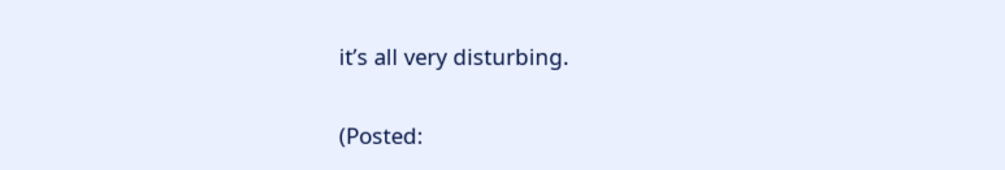it’s all very disturbing.

(Posted: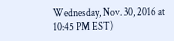Wednesday, Nov. 30, 2016 at 10:45 PM EST)